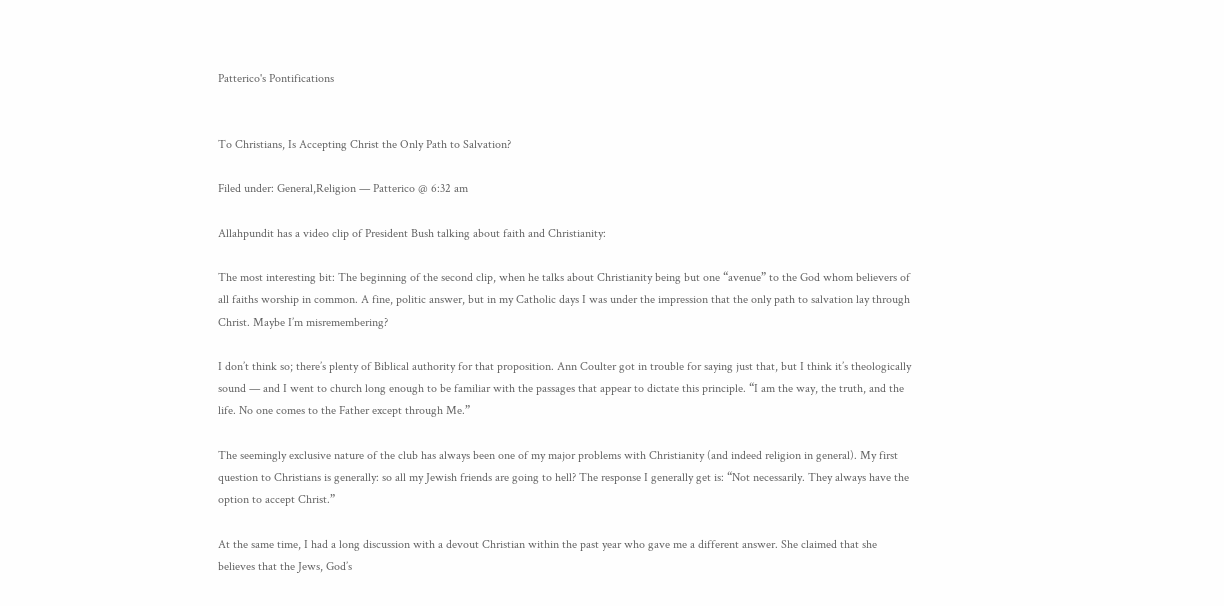Patterico's Pontifications


To Christians, Is Accepting Christ the Only Path to Salvation?

Filed under: General,Religion — Patterico @ 6:32 am

Allahpundit has a video clip of President Bush talking about faith and Christianity:

The most interesting bit: The beginning of the second clip, when he talks about Christianity being but one “avenue” to the God whom believers of all faiths worship in common. A fine, politic answer, but in my Catholic days I was under the impression that the only path to salvation lay through Christ. Maybe I’m misremembering?

I don’t think so; there’s plenty of Biblical authority for that proposition. Ann Coulter got in trouble for saying just that, but I think it’s theologically sound — and I went to church long enough to be familiar with the passages that appear to dictate this principle. “I am the way, the truth, and the life. No one comes to the Father except through Me.”

The seemingly exclusive nature of the club has always been one of my major problems with Christianity (and indeed religion in general). My first question to Christians is generally: so all my Jewish friends are going to hell? The response I generally get is: “Not necessarily. They always have the option to accept Christ.”

At the same time, I had a long discussion with a devout Christian within the past year who gave me a different answer. She claimed that she believes that the Jews, God’s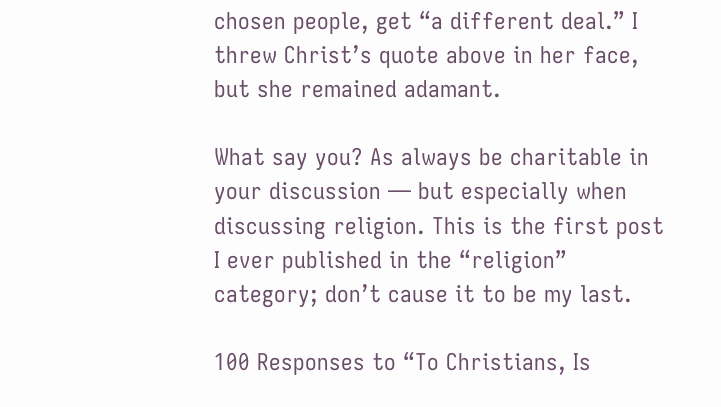chosen people, get “a different deal.” I threw Christ’s quote above in her face, but she remained adamant.

What say you? As always be charitable in your discussion — but especially when discussing religion. This is the first post I ever published in the “religion” category; don’t cause it to be my last.

100 Responses to “To Christians, Is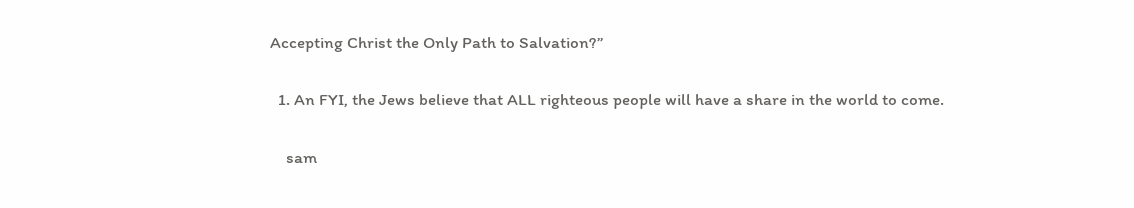Accepting Christ the Only Path to Salvation?”

  1. An FYI, the Jews believe that ALL righteous people will have a share in the world to come.

    sam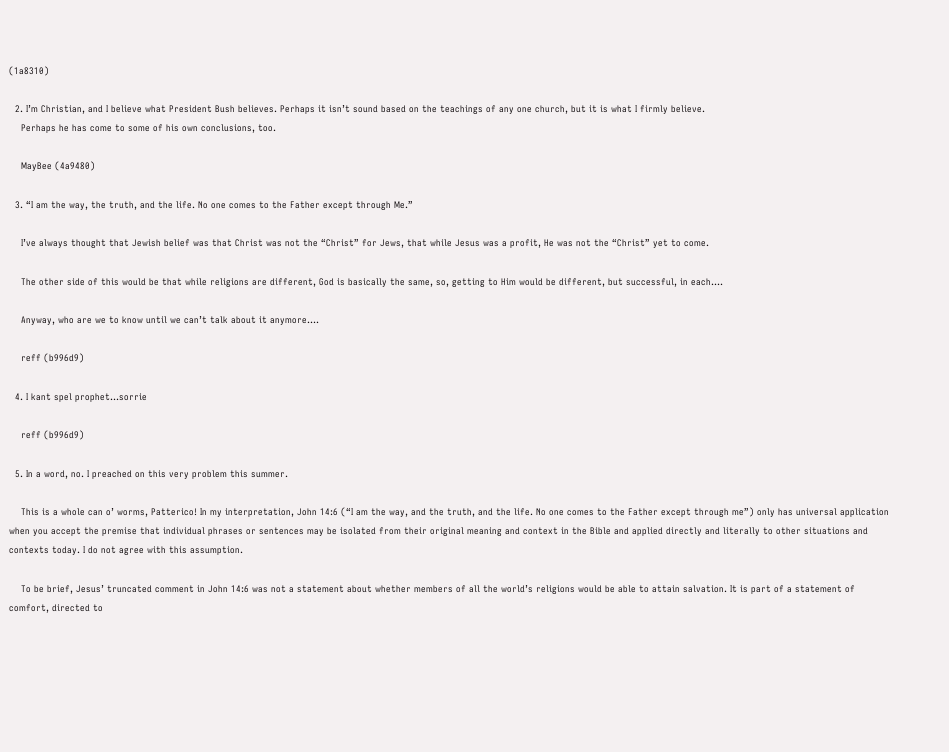(1a8310)

  2. I’m Christian, and I believe what President Bush believes. Perhaps it isn’t sound based on the teachings of any one church, but it is what I firmly believe.
    Perhaps he has come to some of his own conclusions, too.

    MayBee (4a9480)

  3. “I am the way, the truth, and the life. No one comes to the Father except through Me.”

    I’ve always thought that Jewish belief was that Christ was not the “Christ” for Jews, that while Jesus was a profit, He was not the “Christ” yet to come.

    The other side of this would be that while religions are different, God is basically the same, so, getting to Him would be different, but successful, in each….

    Anyway, who are we to know until we can’t talk about it anymore….

    reff (b996d9)

  4. I kant spel prophet…sorrie

    reff (b996d9)

  5. In a word, no. I preached on this very problem this summer.

    This is a whole can o’ worms, Patterico! In my interpretation, John 14:6 (“I am the way, and the truth, and the life. No one comes to the Father except through me”) only has universal application when you accept the premise that individual phrases or sentences may be isolated from their original meaning and context in the Bible and applied directly and literally to other situations and contexts today. I do not agree with this assumption.

    To be brief, Jesus’ truncated comment in John 14:6 was not a statement about whether members of all the world’s religions would be able to attain salvation. It is part of a statement of comfort, directed to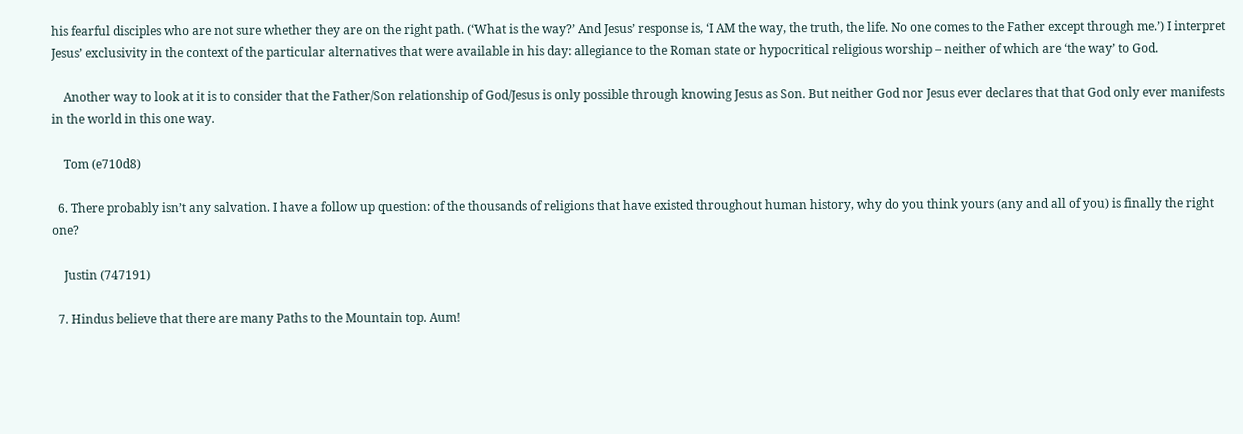his fearful disciples who are not sure whether they are on the right path. (‘What is the way?’ And Jesus’ response is, ‘I AM the way, the truth, the life. No one comes to the Father except through me.’) I interpret Jesus’ exclusivity in the context of the particular alternatives that were available in his day: allegiance to the Roman state or hypocritical religious worship – neither of which are ‘the way’ to God.

    Another way to look at it is to consider that the Father/Son relationship of God/Jesus is only possible through knowing Jesus as Son. But neither God nor Jesus ever declares that that God only ever manifests in the world in this one way.

    Tom (e710d8)

  6. There probably isn’t any salvation. I have a follow up question: of the thousands of religions that have existed throughout human history, why do you think yours (any and all of you) is finally the right one?

    Justin (747191)

  7. Hindus believe that there are many Paths to the Mountain top. Aum!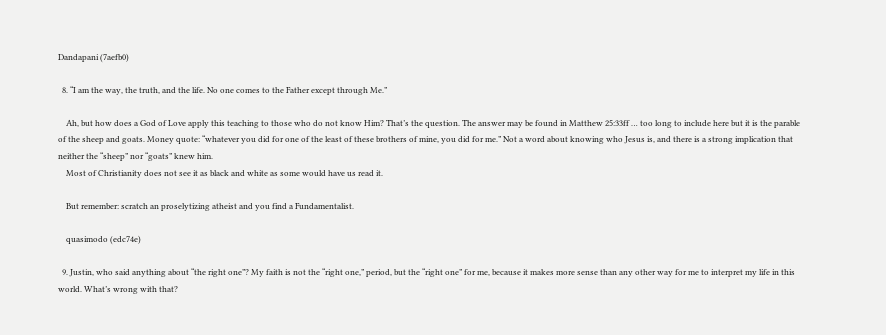Dandapani (7aefb0)

  8. “I am the way, the truth, and the life. No one comes to the Father except through Me.”

    Ah, but how does a God of Love apply this teaching to those who do not know Him? That’s the question. The answer may be found in Matthew 25:33ff … too long to include here but it is the parable of the sheep and goats. Money quote: “whatever you did for one of the least of these brothers of mine, you did for me.” Not a word about knowing who Jesus is, and there is a strong implication that neither the “sheep” nor “goats” knew him.
    Most of Christianity does not see it as black and white as some would have us read it.

    But remember: scratch an proselytizing atheist and you find a Fundamentalist.

    quasimodo (edc74e)

  9. Justin, who said anything about “the right one”? My faith is not the “right one,” period, but the “right one” for me, because it makes more sense than any other way for me to interpret my life in this world. What’s wrong with that?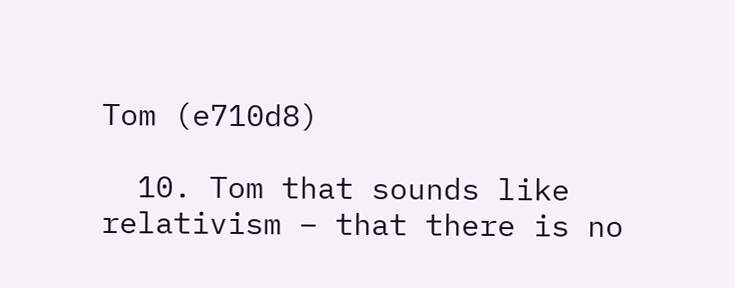Tom (e710d8)

  10. Tom that sounds like relativism – that there is no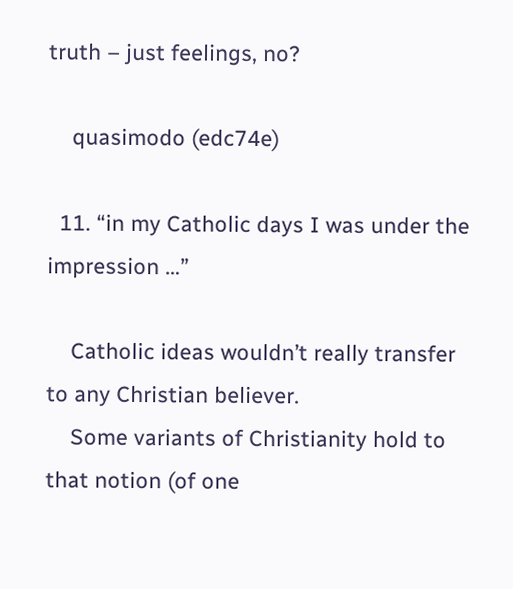truth – just feelings, no?

    quasimodo (edc74e)

  11. “in my Catholic days I was under the impression …”

    Catholic ideas wouldn’t really transfer to any Christian believer.
    Some variants of Christianity hold to that notion (of one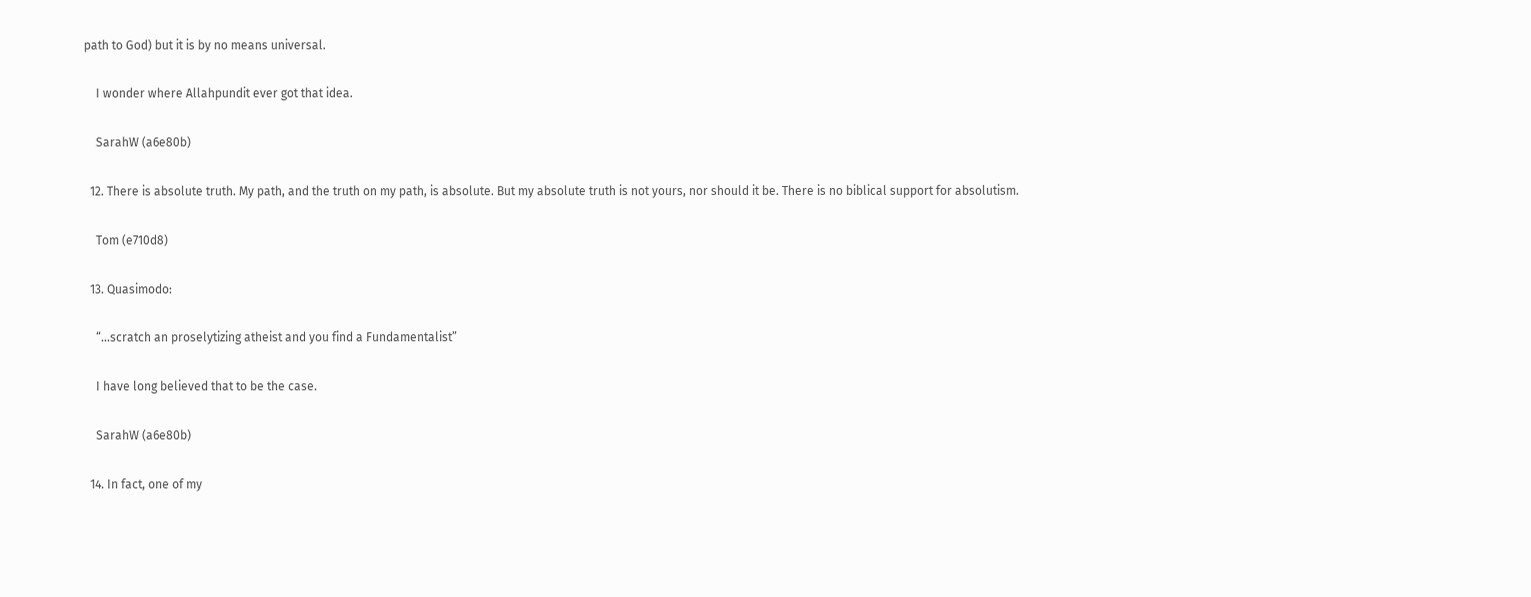path to God) but it is by no means universal.

    I wonder where Allahpundit ever got that idea.

    SarahW (a6e80b)

  12. There is absolute truth. My path, and the truth on my path, is absolute. But my absolute truth is not yours, nor should it be. There is no biblical support for absolutism.

    Tom (e710d8)

  13. Quasimodo:

    “…scratch an proselytizing atheist and you find a Fundamentalist”

    I have long believed that to be the case.

    SarahW (a6e80b)

  14. In fact, one of my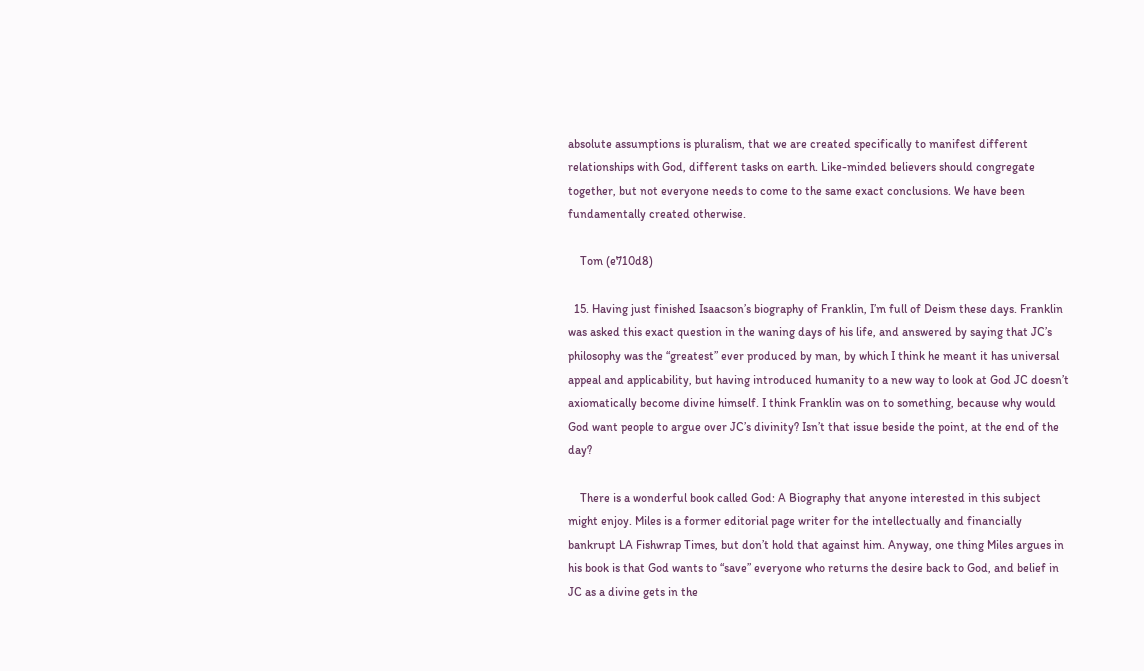absolute assumptions is pluralism, that we are created specifically to manifest different relationships with God, different tasks on earth. Like-minded believers should congregate together, but not everyone needs to come to the same exact conclusions. We have been fundamentally created otherwise.

    Tom (e710d8)

  15. Having just finished Isaacson’s biography of Franklin, I’m full of Deism these days. Franklin was asked this exact question in the waning days of his life, and answered by saying that JC’s philosophy was the “greatest” ever produced by man, by which I think he meant it has universal appeal and applicability, but having introduced humanity to a new way to look at God JC doesn’t axiomatically become divine himself. I think Franklin was on to something, because why would God want people to argue over JC’s divinity? Isn’t that issue beside the point, at the end of the day?

    There is a wonderful book called God: A Biography that anyone interested in this subject might enjoy. Miles is a former editorial page writer for the intellectually and financially bankrupt LA Fishwrap Times, but don’t hold that against him. Anyway, one thing Miles argues in his book is that God wants to “save” everyone who returns the desire back to God, and belief in JC as a divine gets in the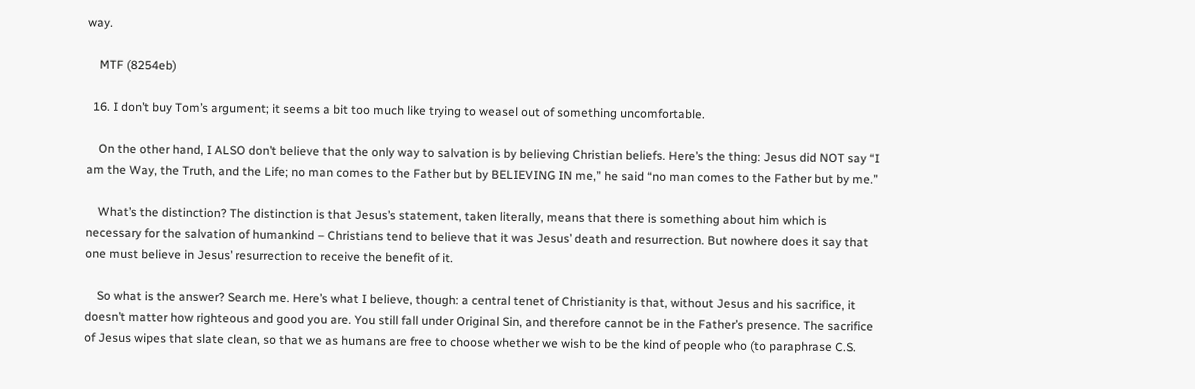way.

    MTF (8254eb)

  16. I don’t buy Tom’s argument; it seems a bit too much like trying to weasel out of something uncomfortable.

    On the other hand, I ALSO don’t believe that the only way to salvation is by believing Christian beliefs. Here’s the thing: Jesus did NOT say “I am the Way, the Truth, and the Life; no man comes to the Father but by BELIEVING IN me,” he said “no man comes to the Father but by me.”

    What’s the distinction? The distinction is that Jesus’s statement, taken literally, means that there is something about him which is necessary for the salvation of humankind – Christians tend to believe that it was Jesus’ death and resurrection. But nowhere does it say that one must believe in Jesus’ resurrection to receive the benefit of it.

    So what is the answer? Search me. Here’s what I believe, though: a central tenet of Christianity is that, without Jesus and his sacrifice, it doesn’t matter how righteous and good you are. You still fall under Original Sin, and therefore cannot be in the Father’s presence. The sacrifice of Jesus wipes that slate clean, so that we as humans are free to choose whether we wish to be the kind of people who (to paraphrase C.S.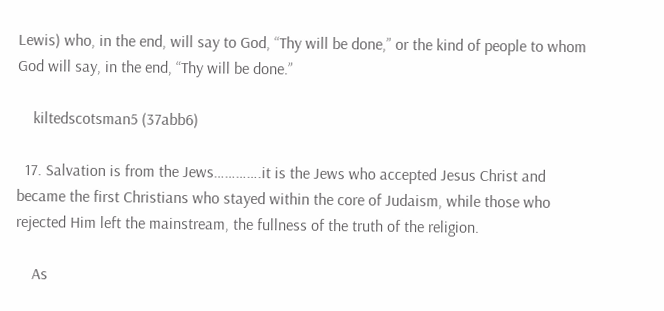Lewis) who, in the end, will say to God, “Thy will be done,” or the kind of people to whom God will say, in the end, “Thy will be done.”

    kiltedscotsman5 (37abb6)

  17. Salvation is from the Jews………….it is the Jews who accepted Jesus Christ and became the first Christians who stayed within the core of Judaism, while those who rejected Him left the mainstream, the fullness of the truth of the religion.

    As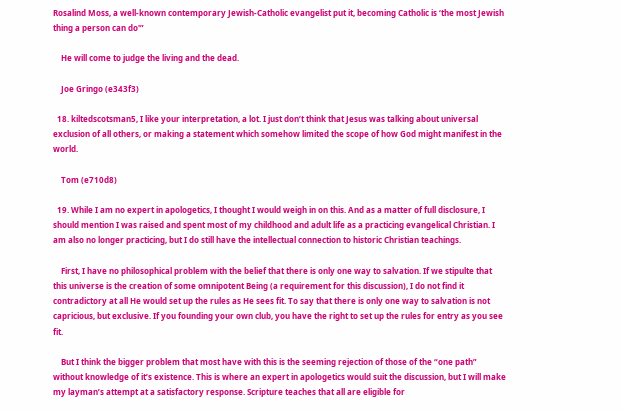Rosalind Moss, a well-known contemporary Jewish-Catholic evangelist put it, becoming Catholic is ‘the most Jewish thing a person can do'”

    He will come to judge the living and the dead.

    Joe Gringo (e343f3)

  18. kiltedscotsman5, I like your interpretation, a lot. I just don’t think that Jesus was talking about universal exclusion of all others, or making a statement which somehow limited the scope of how God might manifest in the world.

    Tom (e710d8)

  19. While I am no expert in apologetics, I thought I would weigh in on this. And as a matter of full disclosure, I should mention I was raised and spent most of my childhood and adult life as a practicing evangelical Christian. I am also no longer practicing, but I do still have the intellectual connection to historic Christian teachings.

    First, I have no philosophical problem with the belief that there is only one way to salvation. If we stipulte that this universe is the creation of some omnipotent Being (a requirement for this discussion), I do not find it contradictory at all He would set up the rules as He sees fit. To say that there is only one way to salvation is not capricious, but exclusive. If you founding your own club, you have the right to set up the rules for entry as you see fit.

    But I think the bigger problem that most have with this is the seeming rejection of those of the “one path” without knowledge of it’s existence. This is where an expert in apologetics would suit the discussion, but I will make my layman’s attempt at a satisfactory response. Scripture teaches that all are eligible for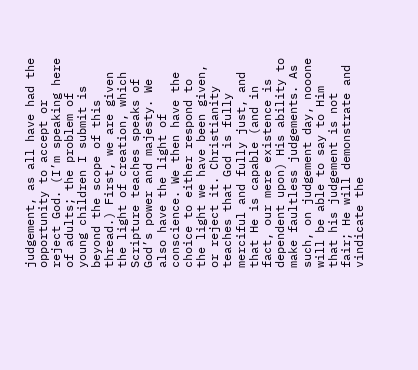judgement, as all have had the opportunity to accept or reject God. (I’m speaking here of adults; the problem of young children I submit is beyond the scope of this thread.) First, we are given the light of creation, which Scripture teaches speaks of God’s power and majesty. We also have the light of conscience. We then have the choice to either respond to the light we have been given, or reject it. Christianity teaches that God is fully merciful and fully just, and that He is capable (and in fact, our mere existence is dependent upon) His ability to make faultless judgements. As such, on judgement day, nooone will be able to say to Him that his judgement is not fair; He will demonstrate and vindicate the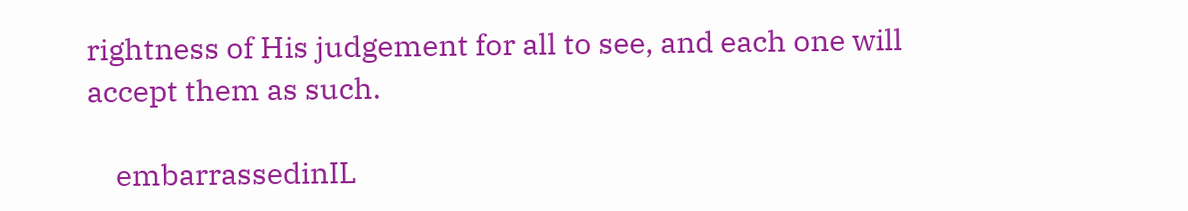rightness of His judgement for all to see, and each one will accept them as such.

    embarrassedinIL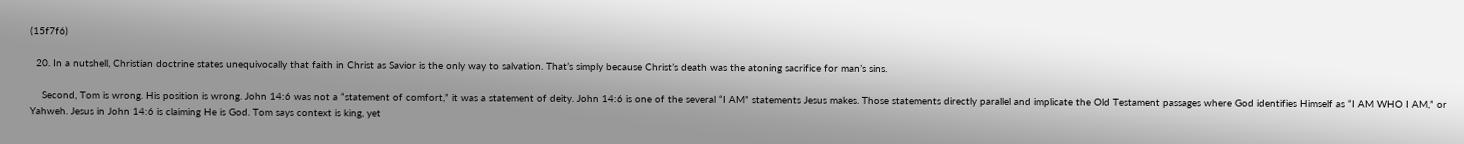(15f7f6)

  20. In a nutshell, Christian doctrine states unequivocally that faith in Christ as Savior is the only way to salvation. That’s simply because Christ’s death was the atoning sacrifice for man’s sins.

    Second, Tom is wrong. His position is wrong. John 14:6 was not a “statement of comfort,” it was a statement of deity. John 14:6 is one of the several “I AM” statements Jesus makes. Those statements directly parallel and implicate the Old Testament passages where God identifies Himself as “I AM WHO I AM,” or Yahweh. Jesus in John 14:6 is claiming He is God. Tom says context is king, yet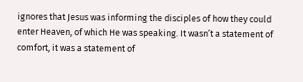ignores that Jesus was informing the disciples of how they could enter Heaven, of which He was speaking. It wasn’t a statement of comfort, it was a statement of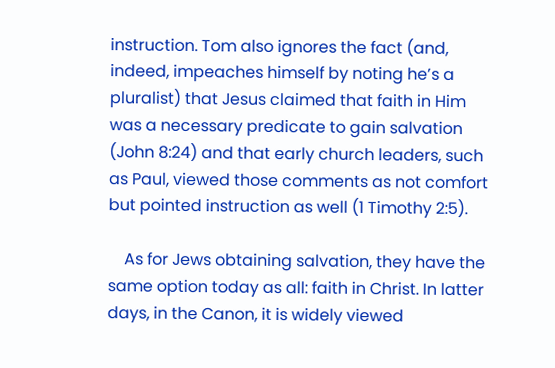instruction. Tom also ignores the fact (and, indeed, impeaches himself by noting he’s a pluralist) that Jesus claimed that faith in Him was a necessary predicate to gain salvation (John 8:24) and that early church leaders, such as Paul, viewed those comments as not comfort but pointed instruction as well (1 Timothy 2:5).

    As for Jews obtaining salvation, they have the same option today as all: faith in Christ. In latter days, in the Canon, it is widely viewed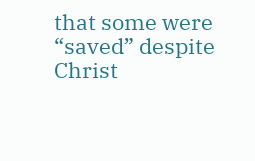that some were “saved” despite Christ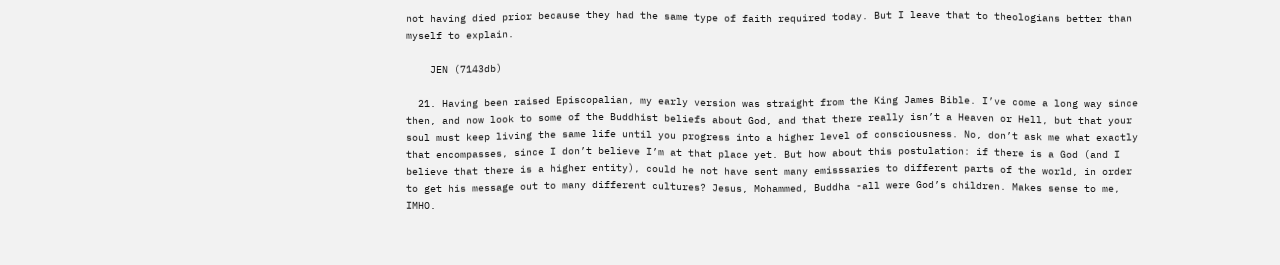not having died prior because they had the same type of faith required today. But I leave that to theologians better than myself to explain.

    JEN (7143db)

  21. Having been raised Episcopalian, my early version was straight from the King James Bible. I’ve come a long way since then, and now look to some of the Buddhist beliefs about God, and that there really isn’t a Heaven or Hell, but that your soul must keep living the same life until you progress into a higher level of consciousness. No, don’t ask me what exactly that encompasses, since I don’t believe I’m at that place yet. But how about this postulation: if there is a God (and I believe that there is a higher entity), could he not have sent many emisssaries to different parts of the world, in order to get his message out to many different cultures? Jesus, Mohammed, Buddha -all were God’s children. Makes sense to me, IMHO.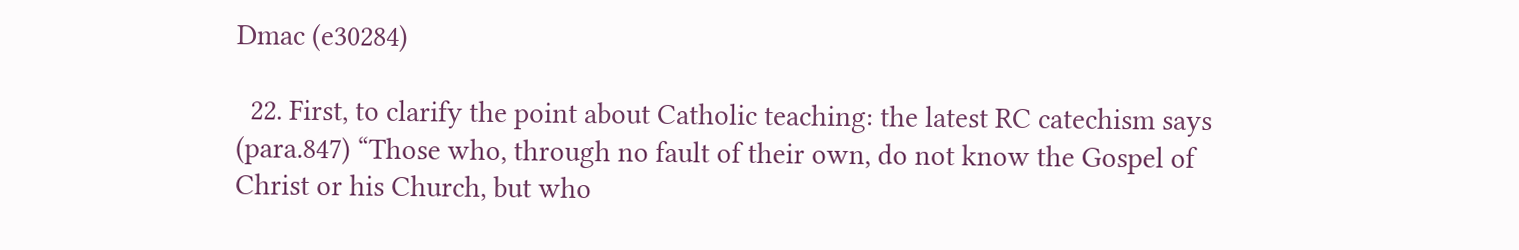Dmac (e30284)

  22. First, to clarify the point about Catholic teaching: the latest RC catechism says (para.847) “Those who, through no fault of their own, do not know the Gospel of Christ or his Church, but who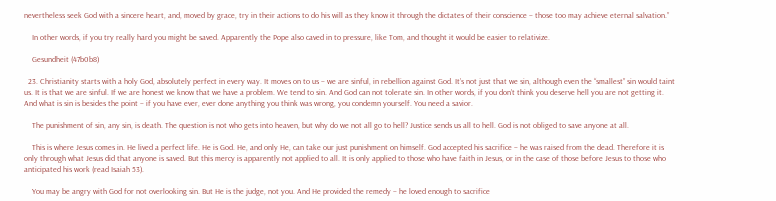nevertheless seek God with a sincere heart, and, moved by grace, try in their actions to do his will as they know it through the dictates of their conscience – those too may achieve eternal salvation.”

    In other words, if you try really hard you might be saved. Apparently the Pope also caved in to pressure, like Tom, and thought it would be easier to relativize.

    Gesundheit (47b0b8)

  23. Christianity starts with a holy God, absolutely perfect in every way. It moves on to us – we are sinful, in rebellion against God. It’s not just that we sin, although even the “smallest” sin would taint us. It is that we are sinful. If we are honest we know that we have a problem. We tend to sin. And God can not tolerate sin. In other words, if you don’t think you deserve hell you are not getting it. And what is sin is besides the point – if you have ever, ever done anything you think was wrong, you condemn yourself. You need a savior.

    The punishment of sin, any sin, is death. The question is not who gets into heaven, but why do we not all go to hell? Justice sends us all to hell. God is not obliged to save anyone at all.

    This is where Jesus comes in. He lived a perfect life. He is God. He, and only He, can take our just punishment on himself. God accepted his sacrifice – he was raised from the dead. Therefore it is only through what Jesus did that anyone is saved. But this mercy is apparently not applied to all. It is only applied to those who have faith in Jesus, or in the case of those before Jesus to those who anticipated his work (read Isaiah 53).

    You may be angry with God for not overlooking sin. But He is the judge, not you. And He provided the remedy – he loved enough to sacrifice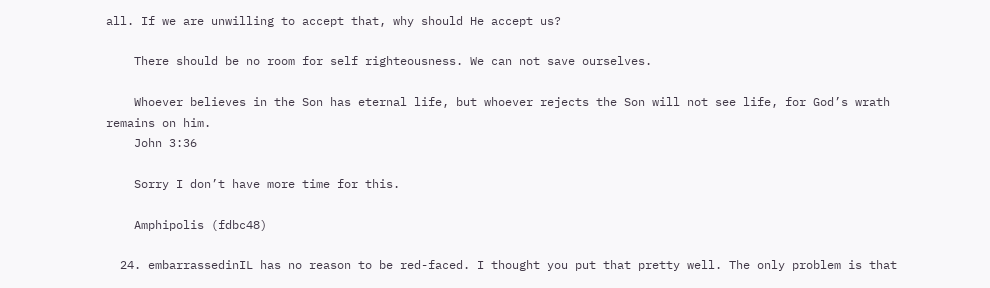all. If we are unwilling to accept that, why should He accept us?

    There should be no room for self righteousness. We can not save ourselves.

    Whoever believes in the Son has eternal life, but whoever rejects the Son will not see life, for God’s wrath remains on him.
    John 3:36

    Sorry I don’t have more time for this.

    Amphipolis (fdbc48)

  24. embarrassedinIL has no reason to be red-faced. I thought you put that pretty well. The only problem is that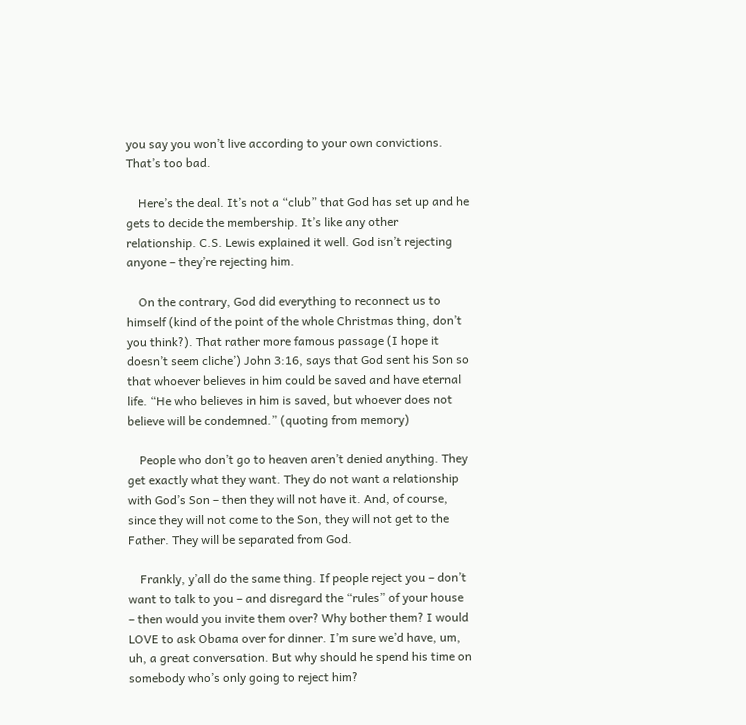you say you won’t live according to your own convictions. That’s too bad.

    Here’s the deal. It’s not a “club” that God has set up and he gets to decide the membership. It’s like any other relationship. C.S. Lewis explained it well. God isn’t rejecting anyone – they’re rejecting him.

    On the contrary, God did everything to reconnect us to himself (kind of the point of the whole Christmas thing, don’t you think?). That rather more famous passage (I hope it doesn’t seem cliche’) John 3:16, says that God sent his Son so that whoever believes in him could be saved and have eternal life. “He who believes in him is saved, but whoever does not believe will be condemned.” (quoting from memory)

    People who don’t go to heaven aren’t denied anything. They get exactly what they want. They do not want a relationship with God’s Son – then they will not have it. And, of course, since they will not come to the Son, they will not get to the Father. They will be separated from God.

    Frankly, y’all do the same thing. If people reject you – don’t want to talk to you – and disregard the “rules” of your house – then would you invite them over? Why bother them? I would LOVE to ask Obama over for dinner. I’m sure we’d have, um, uh, a great conversation. But why should he spend his time on somebody who’s only going to reject him?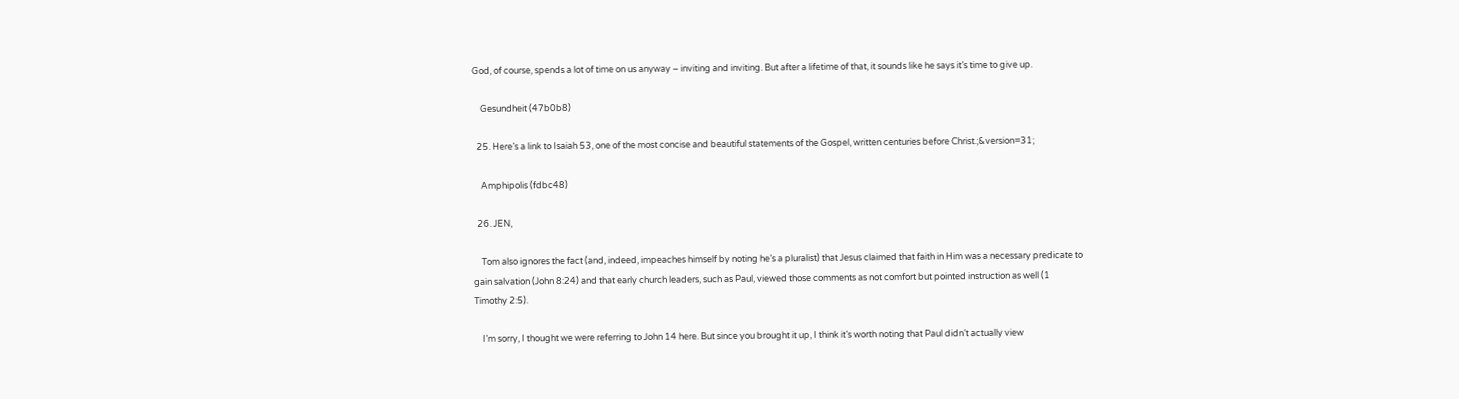God, of course, spends a lot of time on us anyway – inviting and inviting. But after a lifetime of that, it sounds like he says it’s time to give up.

    Gesundheit (47b0b8)

  25. Here’s a link to Isaiah 53, one of the most concise and beautiful statements of the Gospel, written centuries before Christ.;&version=31;

    Amphipolis (fdbc48)

  26. JEN,

    Tom also ignores the fact (and, indeed, impeaches himself by noting he’s a pluralist) that Jesus claimed that faith in Him was a necessary predicate to gain salvation (John 8:24) and that early church leaders, such as Paul, viewed those comments as not comfort but pointed instruction as well (1 Timothy 2:5).

    I’m sorry, I thought we were referring to John 14 here. But since you brought it up, I think it’s worth noting that Paul didn’t actually view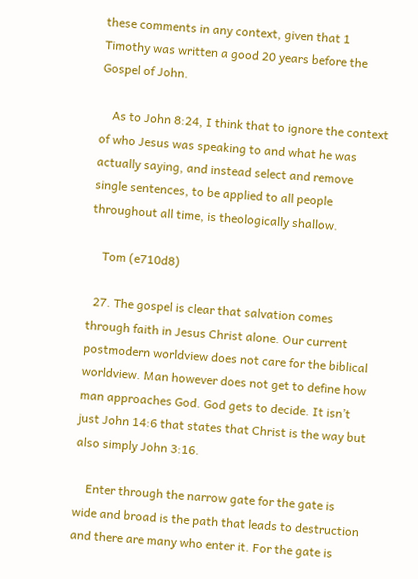these comments in any context, given that 1 Timothy was written a good 20 years before the Gospel of John.

    As to John 8:24, I think that to ignore the context of who Jesus was speaking to and what he was actually saying, and instead select and remove single sentences, to be applied to all people throughout all time, is theologically shallow.

    Tom (e710d8)

  27. The gospel is clear that salvation comes through faith in Jesus Christ alone. Our current postmodern worldview does not care for the biblical worldview. Man however does not get to define how man approaches God. God gets to decide. It isn’t just John 14:6 that states that Christ is the way but also simply John 3:16.

    Enter through the narrow gate for the gate is wide and broad is the path that leads to destruction and there are many who enter it. For the gate is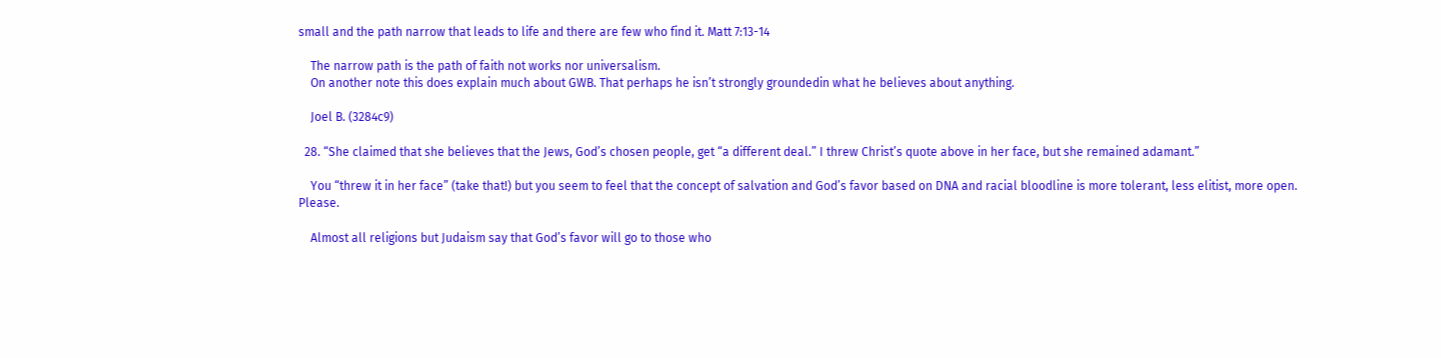small and the path narrow that leads to life and there are few who find it. Matt 7:13-14

    The narrow path is the path of faith not works nor universalism.
    On another note this does explain much about GWB. That perhaps he isn’t strongly groundedin what he believes about anything.

    Joel B. (3284c9)

  28. “She claimed that she believes that the Jews, God’s chosen people, get “a different deal.” I threw Christ’s quote above in her face, but she remained adamant.”

    You “threw it in her face” (take that!) but you seem to feel that the concept of salvation and God’s favor based on DNA and racial bloodline is more tolerant, less elitist, more open. Please.

    Almost all religions but Judaism say that God’s favor will go to those who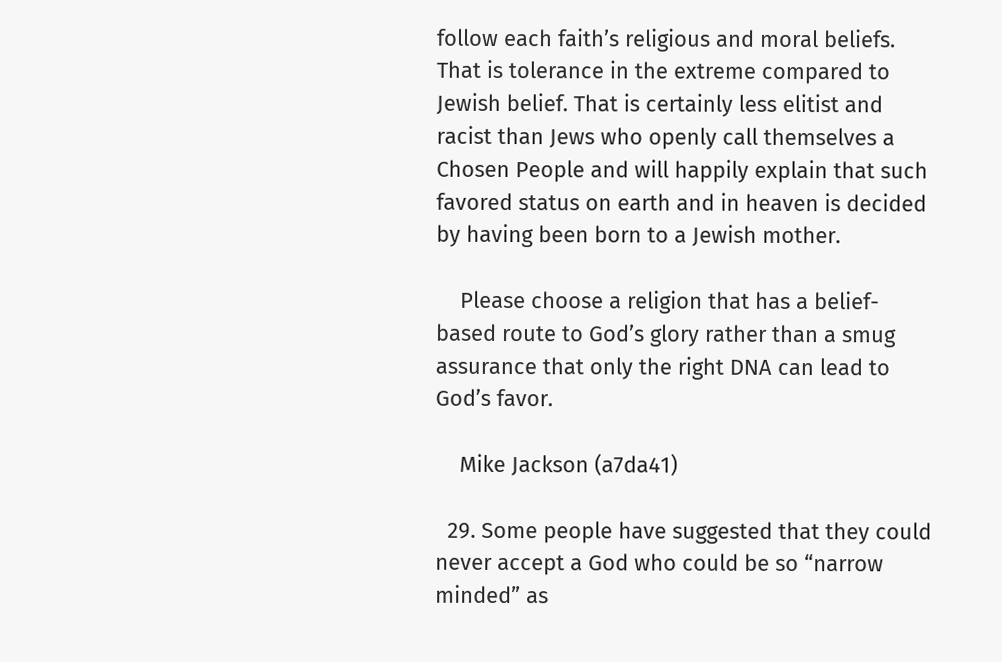follow each faith’s religious and moral beliefs. That is tolerance in the extreme compared to Jewish belief. That is certainly less elitist and racist than Jews who openly call themselves a Chosen People and will happily explain that such favored status on earth and in heaven is decided by having been born to a Jewish mother.

    Please choose a religion that has a belief-based route to God’s glory rather than a smug assurance that only the right DNA can lead to God’s favor.

    Mike Jackson (a7da41)

  29. Some people have suggested that they could never accept a God who could be so “narrow minded” as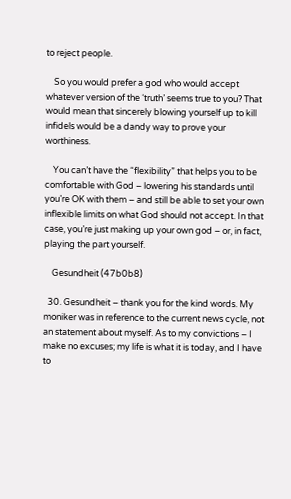to reject people.

    So you would prefer a god who would accept whatever version of the ‘truth’ seems true to you? That would mean that sincerely blowing yourself up to kill infidels would be a dandy way to prove your worthiness.

    You can’t have the “flexibility” that helps you to be comfortable with God – lowering his standards until you’re OK with them – and still be able to set your own inflexible limits on what God should not accept. In that case, you’re just making up your own god – or, in fact, playing the part yourself.

    Gesundheit (47b0b8)

  30. Gesundheit – thank you for the kind words. My moniker was in reference to the current news cycle, not an statement about myself. As to my convictions – I make no excuses; my life is what it is today, and I have to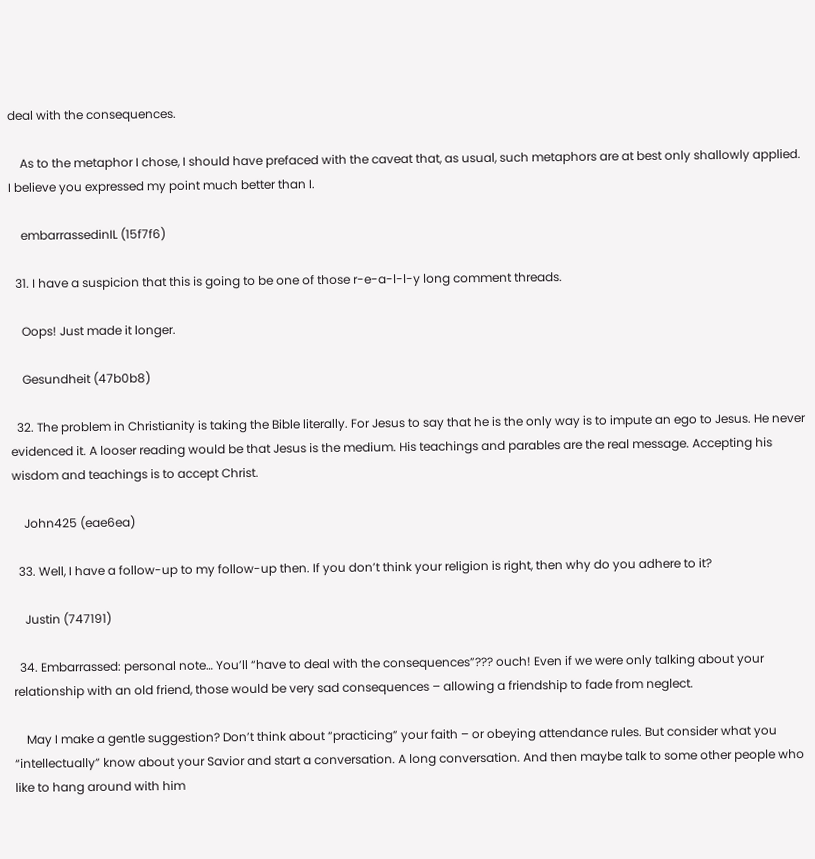deal with the consequences.

    As to the metaphor I chose, I should have prefaced with the caveat that, as usual, such metaphors are at best only shallowly applied. I believe you expressed my point much better than I.

    embarrassedinIL (15f7f6)

  31. I have a suspicion that this is going to be one of those r-e-a-l-l-y long comment threads.

    Oops! Just made it longer.

    Gesundheit (47b0b8)

  32. The problem in Christianity is taking the Bible literally. For Jesus to say that he is the only way is to impute an ego to Jesus. He never evidenced it. A looser reading would be that Jesus is the medium. His teachings and parables are the real message. Accepting his wisdom and teachings is to accept Christ.

    John425 (eae6ea)

  33. Well, I have a follow-up to my follow-up then. If you don’t think your religion is right, then why do you adhere to it?

    Justin (747191)

  34. Embarrassed: personal note… You’ll “have to deal with the consequences”??? ouch! Even if we were only talking about your relationship with an old friend, those would be very sad consequences – allowing a friendship to fade from neglect.

    May I make a gentle suggestion? Don’t think about “practicing” your faith – or obeying attendance rules. But consider what you “intellectually” know about your Savior and start a conversation. A long conversation. And then maybe talk to some other people who like to hang around with him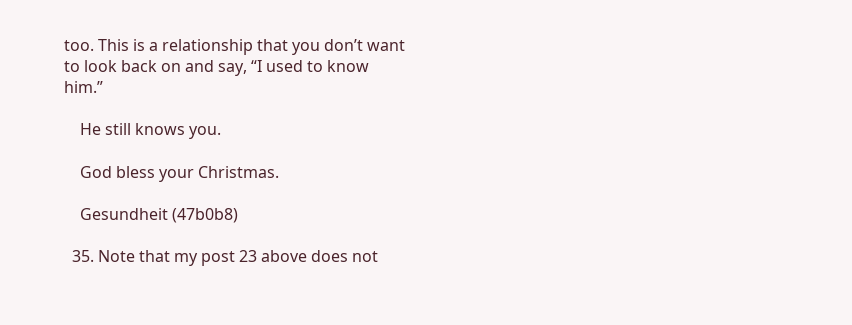too. This is a relationship that you don’t want to look back on and say, “I used to know him.”

    He still knows you.

    God bless your Christmas.

    Gesundheit (47b0b8)

  35. Note that my post 23 above does not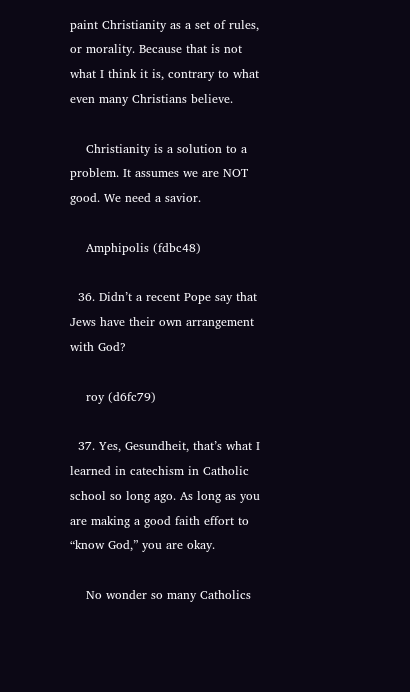paint Christianity as a set of rules, or morality. Because that is not what I think it is, contrary to what even many Christians believe.

    Christianity is a solution to a problem. It assumes we are NOT good. We need a savior.

    Amphipolis (fdbc48)

  36. Didn’t a recent Pope say that Jews have their own arrangement with God?

    roy (d6fc79)

  37. Yes, Gesundheit, that’s what I learned in catechism in Catholic school so long ago. As long as you are making a good faith effort to “know God,” you are okay.

    No wonder so many Catholics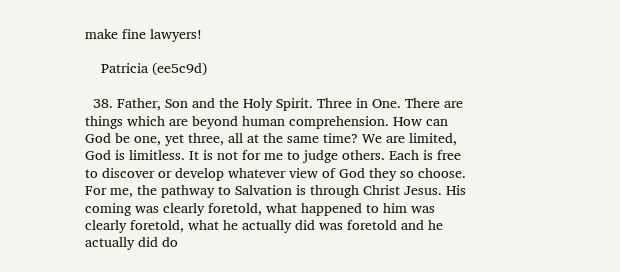make fine lawyers!

    Patricia (ee5c9d)

  38. Father, Son and the Holy Spirit. Three in One. There are things which are beyond human comprehension. How can God be one, yet three, all at the same time? We are limited, God is limitless. It is not for me to judge others. Each is free to discover or develop whatever view of God they so choose. For me, the pathway to Salvation is through Christ Jesus. His coming was clearly foretold, what happened to him was clearly foretold, what he actually did was foretold and he actually did do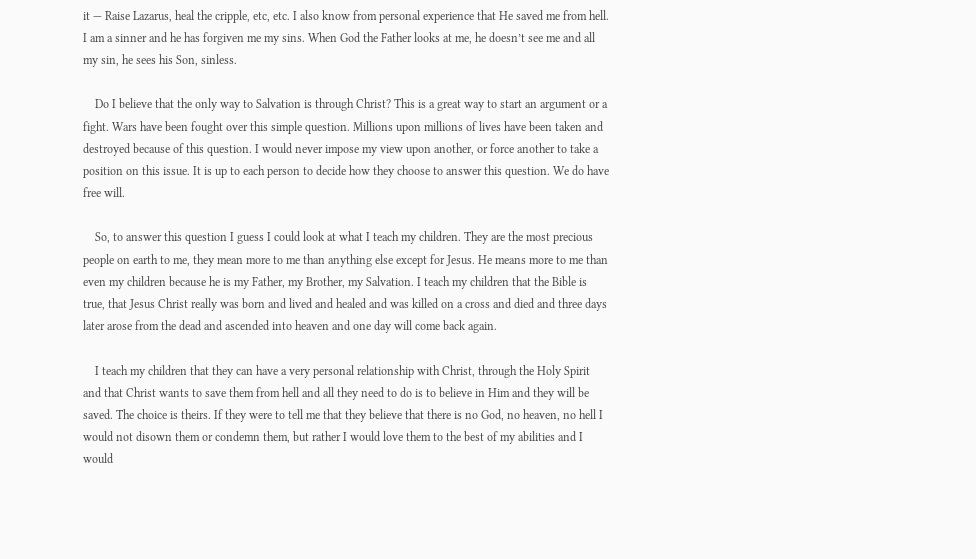it — Raise Lazarus, heal the cripple, etc, etc. I also know from personal experience that He saved me from hell. I am a sinner and he has forgiven me my sins. When God the Father looks at me, he doesn’t see me and all my sin, he sees his Son, sinless.

    Do I believe that the only way to Salvation is through Christ? This is a great way to start an argument or a fight. Wars have been fought over this simple question. Millions upon millions of lives have been taken and destroyed because of this question. I would never impose my view upon another, or force another to take a position on this issue. It is up to each person to decide how they choose to answer this question. We do have free will.

    So, to answer this question I guess I could look at what I teach my children. They are the most precious people on earth to me, they mean more to me than anything else except for Jesus. He means more to me than even my children because he is my Father, my Brother, my Salvation. I teach my children that the Bible is true, that Jesus Christ really was born and lived and healed and was killed on a cross and died and three days later arose from the dead and ascended into heaven and one day will come back again.

    I teach my children that they can have a very personal relationship with Christ, through the Holy Spirit and that Christ wants to save them from hell and all they need to do is to believe in Him and they will be saved. The choice is theirs. If they were to tell me that they believe that there is no God, no heaven, no hell I would not disown them or condemn them, but rather I would love them to the best of my abilities and I would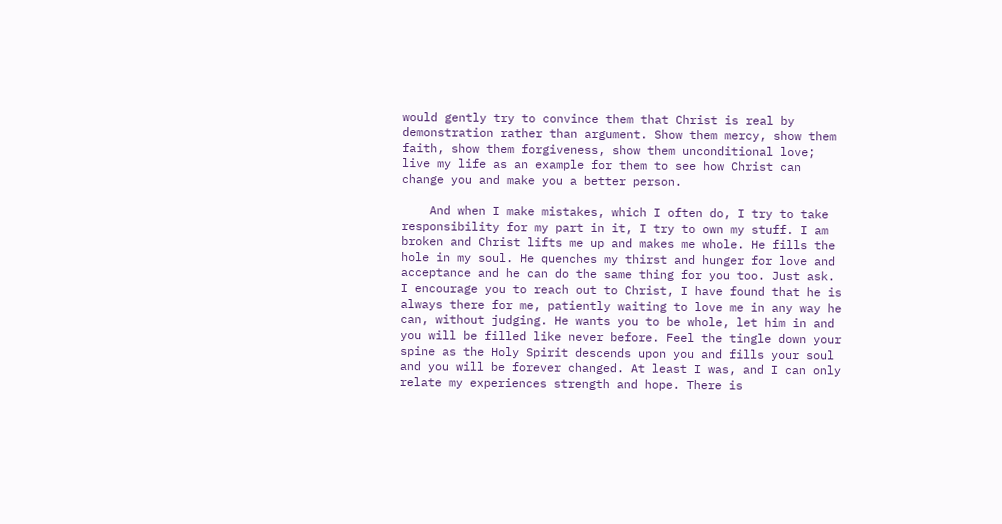would gently try to convince them that Christ is real by demonstration rather than argument. Show them mercy, show them faith, show them forgiveness, show them unconditional love; live my life as an example for them to see how Christ can change you and make you a better person.

    And when I make mistakes, which I often do, I try to take responsibility for my part in it, I try to own my stuff. I am broken and Christ lifts me up and makes me whole. He fills the hole in my soul. He quenches my thirst and hunger for love and acceptance and he can do the same thing for you too. Just ask. I encourage you to reach out to Christ, I have found that he is always there for me, patiently waiting to love me in any way he can, without judging. He wants you to be whole, let him in and you will be filled like never before. Feel the tingle down your spine as the Holy Spirit descends upon you and fills your soul and you will be forever changed. At least I was, and I can only relate my experiences strength and hope. There is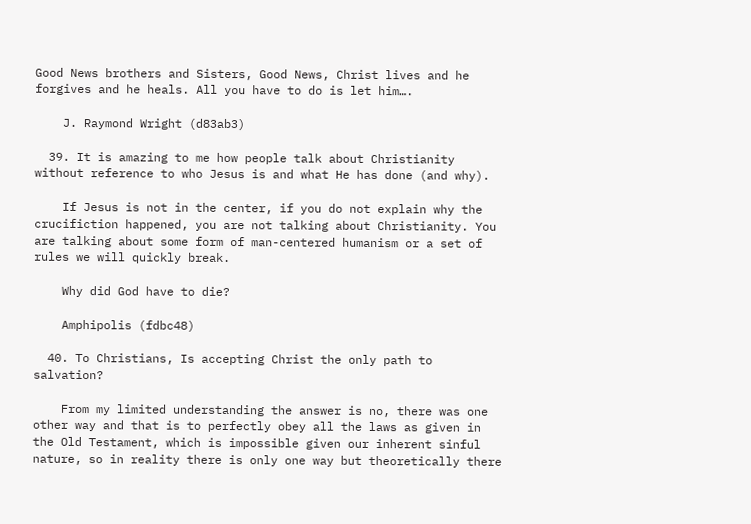Good News brothers and Sisters, Good News, Christ lives and he forgives and he heals. All you have to do is let him….

    J. Raymond Wright (d83ab3)

  39. It is amazing to me how people talk about Christianity without reference to who Jesus is and what He has done (and why).

    If Jesus is not in the center, if you do not explain why the crucifiction happened, you are not talking about Christianity. You are talking about some form of man-centered humanism or a set of rules we will quickly break.

    Why did God have to die?

    Amphipolis (fdbc48)

  40. To Christians, Is accepting Christ the only path to salvation?

    From my limited understanding the answer is no, there was one other way and that is to perfectly obey all the laws as given in the Old Testament, which is impossible given our inherent sinful nature, so in reality there is only one way but theoretically there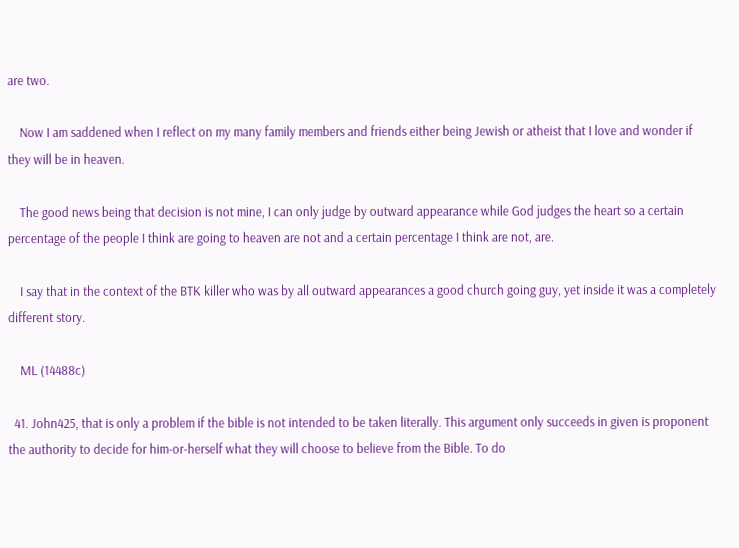are two.

    Now I am saddened when I reflect on my many family members and friends either being Jewish or atheist that I love and wonder if they will be in heaven.

    The good news being that decision is not mine, I can only judge by outward appearance while God judges the heart so a certain percentage of the people I think are going to heaven are not and a certain percentage I think are not, are.

    I say that in the context of the BTK killer who was by all outward appearances a good church going guy, yet inside it was a completely different story.

    ML (14488c)

  41. John425, that is only a problem if the bible is not intended to be taken literally. This argument only succeeds in given is proponent the authority to decide for him-or-herself what they will choose to believe from the Bible. To do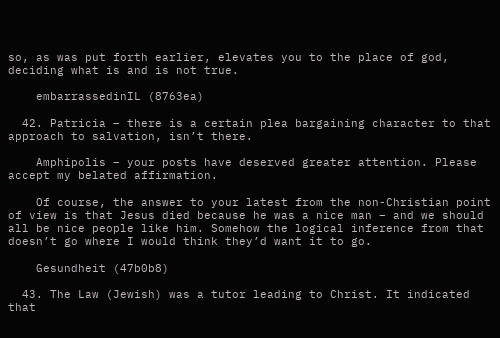so, as was put forth earlier, elevates you to the place of god, deciding what is and is not true.

    embarrassedinIL (8763ea)

  42. Patricia – there is a certain plea bargaining character to that approach to salvation, isn’t there.

    Amphipolis – your posts have deserved greater attention. Please accept my belated affirmation.

    Of course, the answer to your latest from the non-Christian point of view is that Jesus died because he was a nice man – and we should all be nice people like him. Somehow the logical inference from that doesn’t go where I would think they’d want it to go.

    Gesundheit (47b0b8)

  43. The Law (Jewish) was a tutor leading to Christ. It indicated that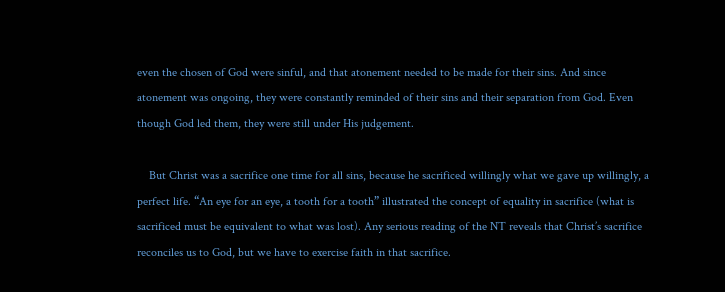even the chosen of God were sinful, and that atonement needed to be made for their sins. And since atonement was ongoing, they were constantly reminded of their sins and their separation from God. Even though God led them, they were still under His judgement.

    But Christ was a sacrifice one time for all sins, because he sacrificed willingly what we gave up willingly, a perfect life. “An eye for an eye, a tooth for a tooth” illustrated the concept of equality in sacrifice (what is sacrificed must be equivalent to what was lost). Any serious reading of the NT reveals that Christ’s sacrifice reconciles us to God, but we have to exercise faith in that sacrifice.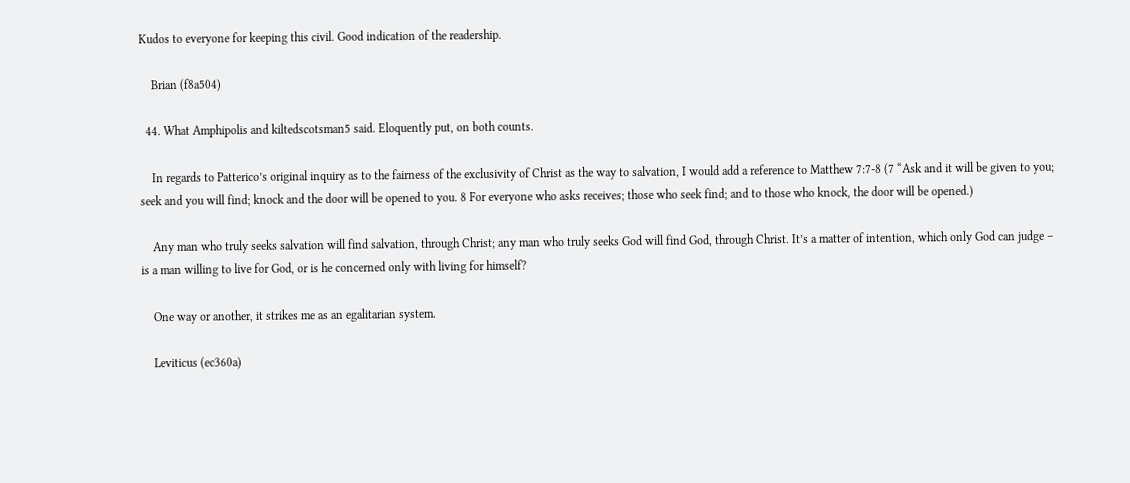Kudos to everyone for keeping this civil. Good indication of the readership.

    Brian (f8a504)

  44. What Amphipolis and kiltedscotsman5 said. Eloquently put, on both counts.

    In regards to Patterico’s original inquiry as to the fairness of the exclusivity of Christ as the way to salvation, I would add a reference to Matthew 7:7-8 (7 “Ask and it will be given to you; seek and you will find; knock and the door will be opened to you. 8 For everyone who asks receives; those who seek find; and to those who knock, the door will be opened.)

    Any man who truly seeks salvation will find salvation, through Christ; any man who truly seeks God will find God, through Christ. It’s a matter of intention, which only God can judge – is a man willing to live for God, or is he concerned only with living for himself?

    One way or another, it strikes me as an egalitarian system.

    Leviticus (ec360a)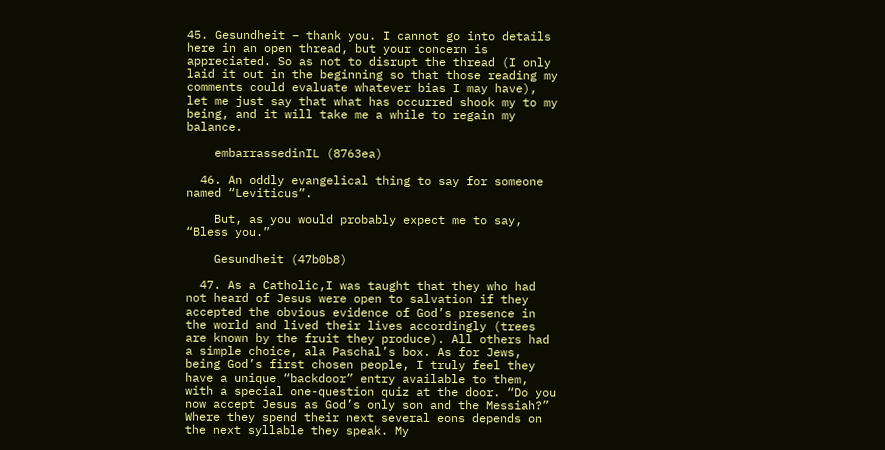45. Gesundheit – thank you. I cannot go into details here in an open thread, but your concern is appreciated. So as not to disrupt the thread (I only laid it out in the beginning so that those reading my comments could evaluate whatever bias I may have), let me just say that what has occurred shook my to my being, and it will take me a while to regain my balance.

    embarrassedinIL (8763ea)

  46. An oddly evangelical thing to say for someone named “Leviticus”.

    But, as you would probably expect me to say, “Bless you.”

    Gesundheit (47b0b8)

  47. As a Catholic,I was taught that they who had not heard of Jesus were open to salvation if they accepted the obvious evidence of God’s presence in the world and lived their lives accordingly (trees are known by the fruit they produce). All others had a simple choice, ala Paschal’s box. As for Jews, being God’s first chosen people, I truly feel they have a unique “backdoor” entry available to them, with a special one-question quiz at the door. “Do you now accept Jesus as God’s only son and the Messiah?” Where they spend their next several eons depends on the next syllable they speak. My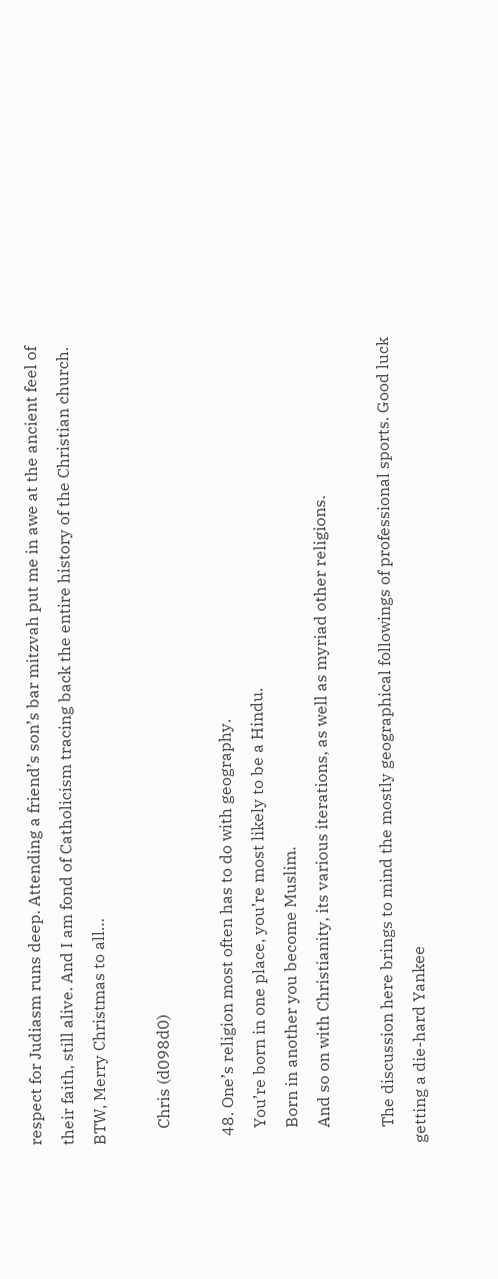respect for Judiasm runs deep. Attending a friend’s son’s bar mitzvah put me in awe at the ancient feel of their faith, still alive. And I am fond of Catholicism tracing back the entire history of the Christian church. BTW, Merry Christmas to all…

    Chris (d098d0)

  48. One’s religion most often has to do with geography.
    You’re born in one place, you’re most likely to be a Hindu.
    Born in another you become Muslim.
    And so on with Christianity, its various iterations, as well as myriad other religions.

    The discussion here brings to mind the mostly geographical followings of professional sports. Good luck getting a die-hard Yankee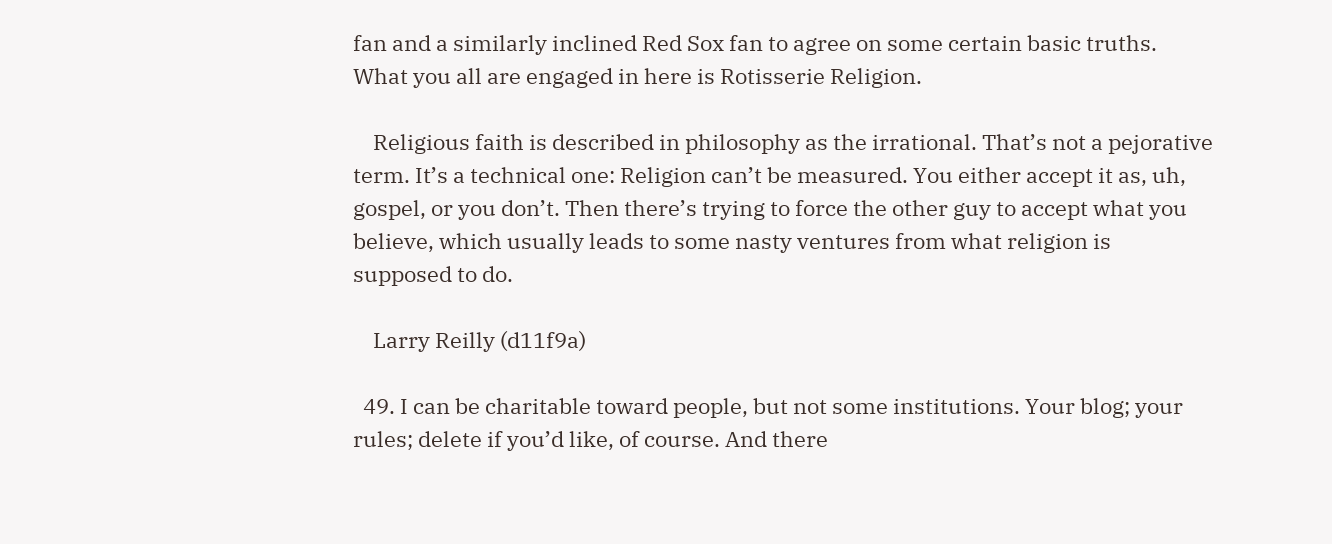fan and a similarly inclined Red Sox fan to agree on some certain basic truths. What you all are engaged in here is Rotisserie Religion.

    Religious faith is described in philosophy as the irrational. That’s not a pejorative term. It’s a technical one: Religion can’t be measured. You either accept it as, uh, gospel, or you don’t. Then there’s trying to force the other guy to accept what you believe, which usually leads to some nasty ventures from what religion is supposed to do.

    Larry Reilly (d11f9a)

  49. I can be charitable toward people, but not some institutions. Your blog; your rules; delete if you’d like, of course. And there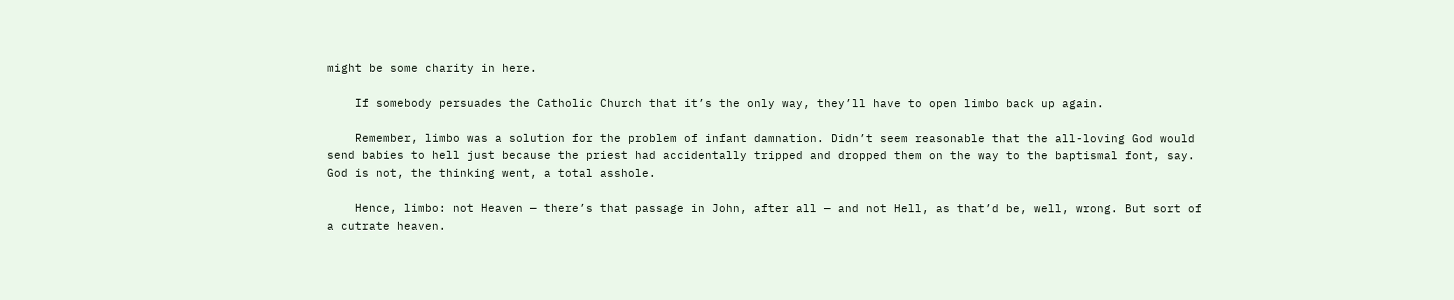might be some charity in here.

    If somebody persuades the Catholic Church that it’s the only way, they’ll have to open limbo back up again.

    Remember, limbo was a solution for the problem of infant damnation. Didn’t seem reasonable that the all-loving God would send babies to hell just because the priest had accidentally tripped and dropped them on the way to the baptismal font, say. God is not, the thinking went, a total asshole.

    Hence, limbo: not Heaven — there’s that passage in John, after all — and not Hell, as that’d be, well, wrong. But sort of a cutrate heaven.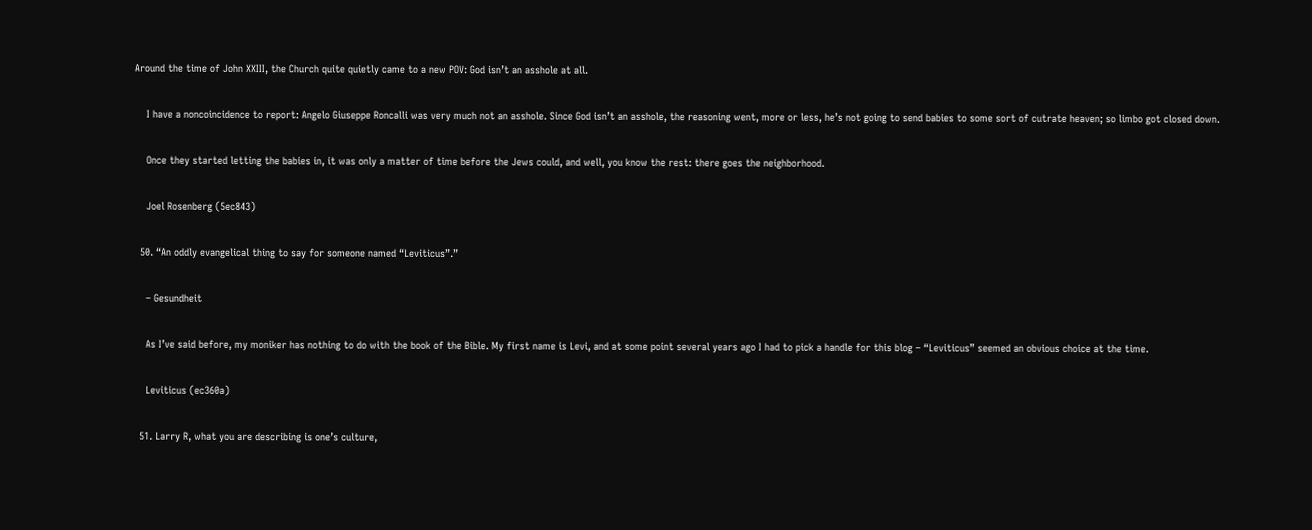Around the time of John XXIII, the Church quite quietly came to a new POV: God isn’t an asshole at all.

    I have a noncoincidence to report: Angelo Giuseppe Roncalli was very much not an asshole. Since God isn’t an asshole, the reasoning went, more or less, he’s not going to send babies to some sort of cutrate heaven; so limbo got closed down.

    Once they started letting the babies in, it was only a matter of time before the Jews could, and well, you know the rest: there goes the neighborhood.

    Joel Rosenberg (5ec843)

  50. “An oddly evangelical thing to say for someone named “Leviticus”.”

    – Gesundheit

    As I’ve said before, my moniker has nothing to do with the book of the Bible. My first name is Levi, and at some point several years ago I had to pick a handle for this blog – “Leviticus” seemed an obvious choice at the time.

    Leviticus (ec360a)

  51. Larry R, what you are describing is one’s culture,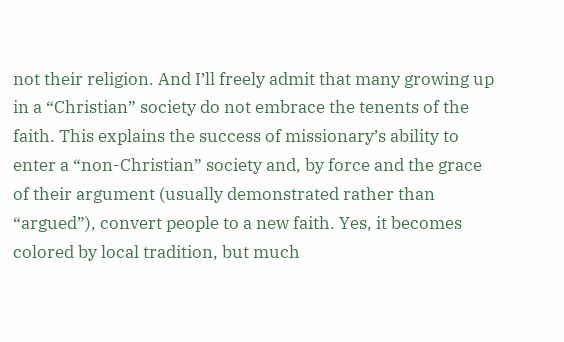not their religion. And I’ll freely admit that many growing up in a “Christian” society do not embrace the tenents of the faith. This explains the success of missionary’s ability to enter a “non-Christian” society and, by force and the grace of their argument (usually demonstrated rather than “argued”), convert people to a new faith. Yes, it becomes colored by local tradition, but much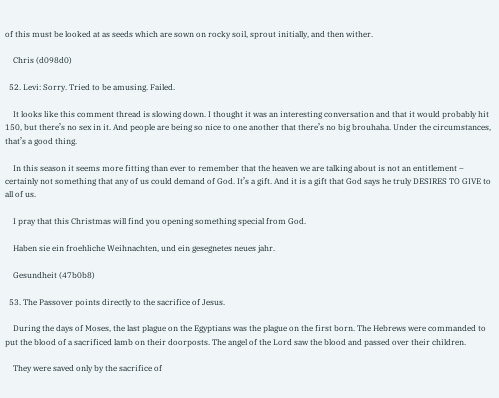of this must be looked at as seeds which are sown on rocky soil, sprout initially, and then wither.

    Chris (d098d0)

  52. Levi: Sorry. Tried to be amusing. Failed.

    It looks like this comment thread is slowing down. I thought it was an interesting conversation and that it would probably hit 150, but there’s no sex in it. And people are being so nice to one another that there’s no big brouhaha. Under the circumstances, that’s a good thing.

    In this season it seems more fitting than ever to remember that the heaven we are talking about is not an entitlement – certainly not something that any of us could demand of God. It’s a gift. And it is a gift that God says he truly DESIRES TO GIVE to all of us.

    I pray that this Christmas will find you opening something special from God.

    Haben sie ein froehliche Weihnachten, und ein gesegnetes neues jahr.

    Gesundheit (47b0b8)

  53. The Passover points directly to the sacrifice of Jesus.

    During the days of Moses, the last plague on the Egyptians was the plague on the first born. The Hebrews were commanded to put the blood of a sacrificed lamb on their doorposts. The angel of the Lord saw the blood and passed over their children.

    They were saved only by the sacrifice of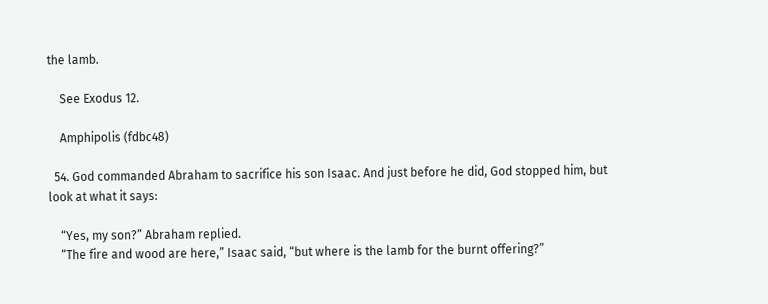the lamb.

    See Exodus 12.

    Amphipolis (fdbc48)

  54. God commanded Abraham to sacrifice his son Isaac. And just before he did, God stopped him, but look at what it says:

    “Yes, my son?” Abraham replied.
    “The fire and wood are here,” Isaac said, “but where is the lamb for the burnt offering?”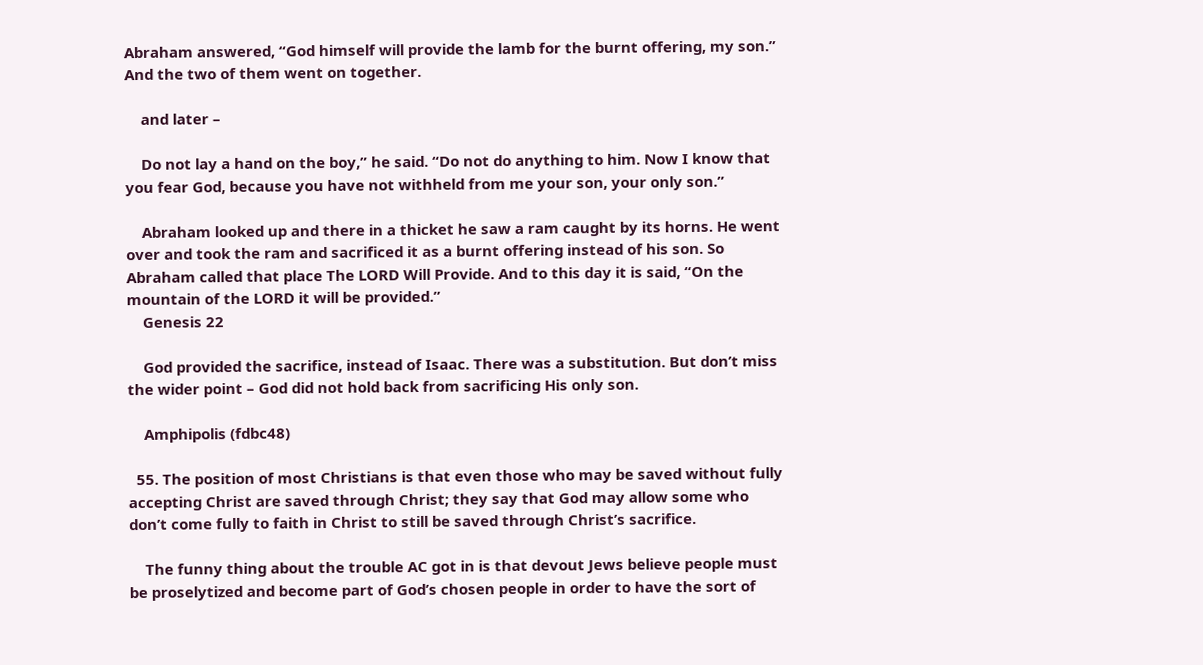Abraham answered, “God himself will provide the lamb for the burnt offering, my son.” And the two of them went on together.

    and later –

    Do not lay a hand on the boy,” he said. “Do not do anything to him. Now I know that you fear God, because you have not withheld from me your son, your only son.”

    Abraham looked up and there in a thicket he saw a ram caught by its horns. He went over and took the ram and sacrificed it as a burnt offering instead of his son. So Abraham called that place The LORD Will Provide. And to this day it is said, “On the mountain of the LORD it will be provided.”
    Genesis 22

    God provided the sacrifice, instead of Isaac. There was a substitution. But don’t miss the wider point – God did not hold back from sacrificing His only son.

    Amphipolis (fdbc48)

  55. The position of most Christians is that even those who may be saved without fully accepting Christ are saved through Christ; they say that God may allow some who don’t come fully to faith in Christ to still be saved through Christ’s sacrifice.

    The funny thing about the trouble AC got in is that devout Jews believe people must be proselytized and become part of God’s chosen people in order to have the sort of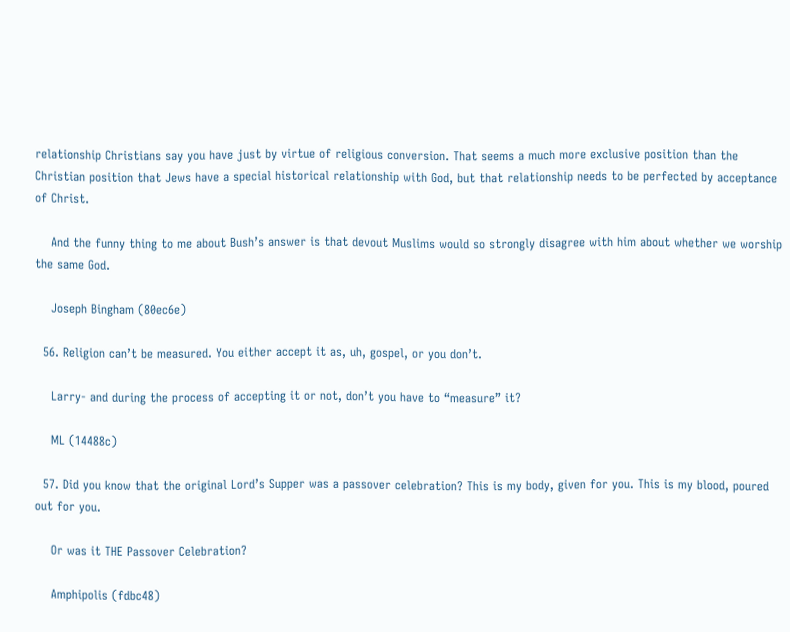relationship Christians say you have just by virtue of religious conversion. That seems a much more exclusive position than the Christian position that Jews have a special historical relationship with God, but that relationship needs to be perfected by acceptance of Christ.

    And the funny thing to me about Bush’s answer is that devout Muslims would so strongly disagree with him about whether we worship the same God.

    Joseph Bingham (80ec6e)

  56. Religion can’t be measured. You either accept it as, uh, gospel, or you don’t.

    Larry- and during the process of accepting it or not, don’t you have to “measure” it?

    ML (14488c)

  57. Did you know that the original Lord’s Supper was a passover celebration? This is my body, given for you. This is my blood, poured out for you.

    Or was it THE Passover Celebration?

    Amphipolis (fdbc48)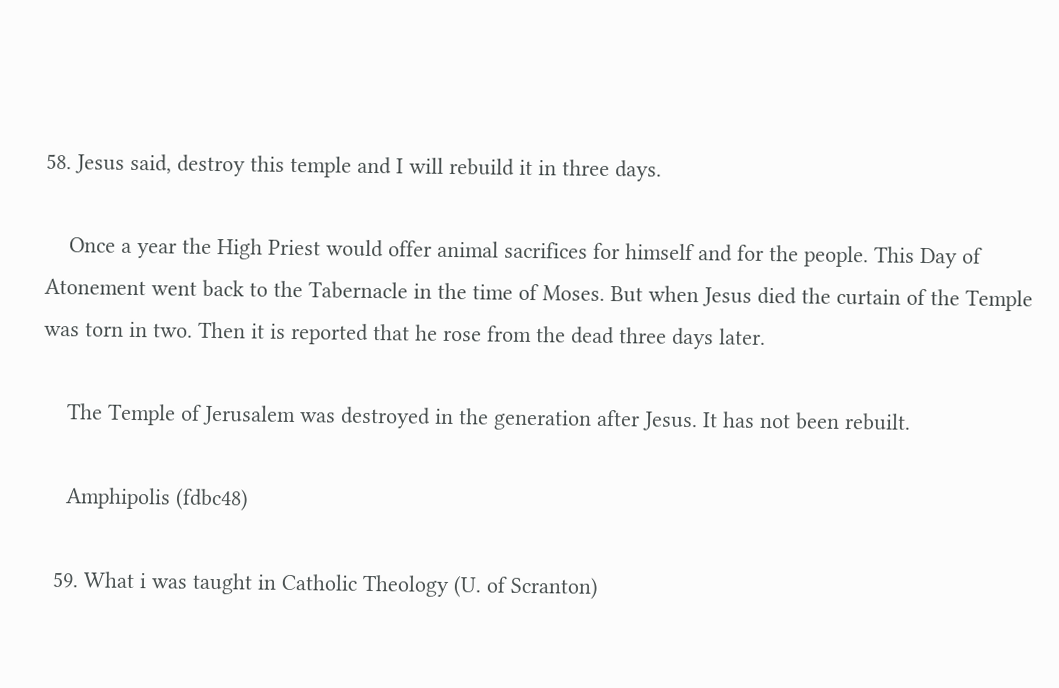58. Jesus said, destroy this temple and I will rebuild it in three days.

    Once a year the High Priest would offer animal sacrifices for himself and for the people. This Day of Atonement went back to the Tabernacle in the time of Moses. But when Jesus died the curtain of the Temple was torn in two. Then it is reported that he rose from the dead three days later.

    The Temple of Jerusalem was destroyed in the generation after Jesus. It has not been rebuilt.

    Amphipolis (fdbc48)

  59. What i was taught in Catholic Theology (U. of Scranton)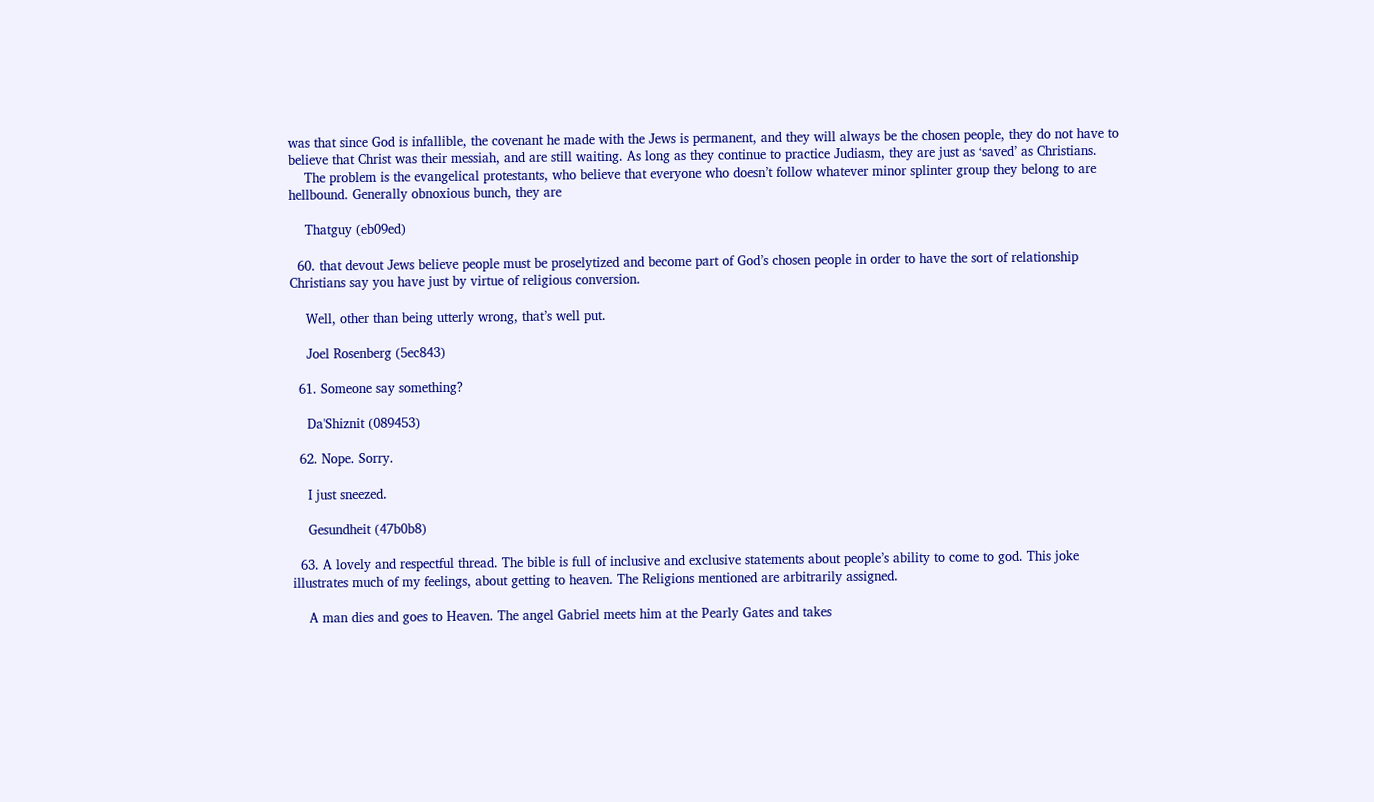was that since God is infallible, the covenant he made with the Jews is permanent, and they will always be the chosen people, they do not have to believe that Christ was their messiah, and are still waiting. As long as they continue to practice Judiasm, they are just as ‘saved’ as Christians.
    The problem is the evangelical protestants, who believe that everyone who doesn’t follow whatever minor splinter group they belong to are hellbound. Generally obnoxious bunch, they are

    Thatguy (eb09ed)

  60. that devout Jews believe people must be proselytized and become part of God’s chosen people in order to have the sort of relationship Christians say you have just by virtue of religious conversion.

    Well, other than being utterly wrong, that’s well put.

    Joel Rosenberg (5ec843)

  61. Someone say something?

    Da'Shiznit (089453)

  62. Nope. Sorry.

    I just sneezed.

    Gesundheit (47b0b8)

  63. A lovely and respectful thread. The bible is full of inclusive and exclusive statements about people’s ability to come to god. This joke illustrates much of my feelings, about getting to heaven. The Religions mentioned are arbitrarily assigned.

    A man dies and goes to Heaven. The angel Gabriel meets him at the Pearly Gates and takes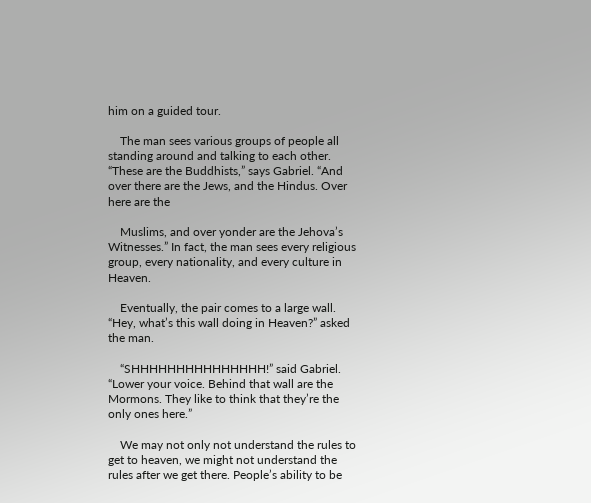him on a guided tour.

    The man sees various groups of people all standing around and talking to each other. “These are the Buddhists,” says Gabriel. “And over there are the Jews, and the Hindus. Over here are the

    Muslims, and over yonder are the Jehova’s Witnesses.” In fact, the man sees every religious group, every nationality, and every culture in Heaven.

    Eventually, the pair comes to a large wall. “Hey, what’s this wall doing in Heaven?” asked the man.

    “SHHHHHHHHHHHHHHH!” said Gabriel. “Lower your voice. Behind that wall are the Mormons. They like to think that they’re the only ones here.”

    We may not only not understand the rules to get to heaven, we might not understand the rules after we get there. People’s ability to be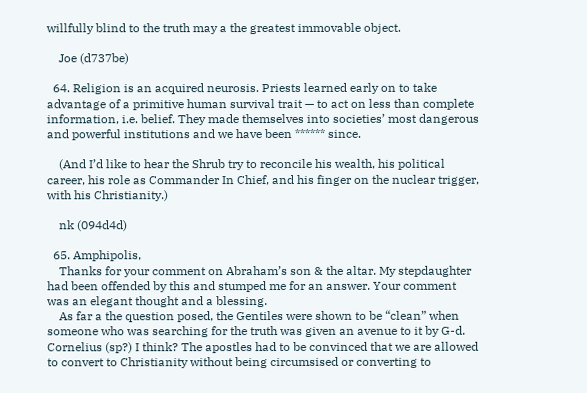willfully blind to the truth may a the greatest immovable object.

    Joe (d737be)

  64. Religion is an acquired neurosis. Priests learned early on to take advantage of a primitive human survival trait — to act on less than complete information, i.e. belief. They made themselves into societies’ most dangerous and powerful institutions and we have been ****** since.

    (And I’d like to hear the Shrub try to reconcile his wealth, his political career, his role as Commander In Chief, and his finger on the nuclear trigger, with his Christianity.)

    nk (094d4d)

  65. Amphipolis,
    Thanks for your comment on Abraham’s son & the altar. My stepdaughter had been offended by this and stumped me for an answer. Your comment was an elegant thought and a blessing.
    As far a the question posed, the Gentiles were shown to be “clean” when someone who was searching for the truth was given an avenue to it by G-d. Cornelius (sp?) I think? The apostles had to be convinced that we are allowed to convert to Christianity without being circumsised or converting to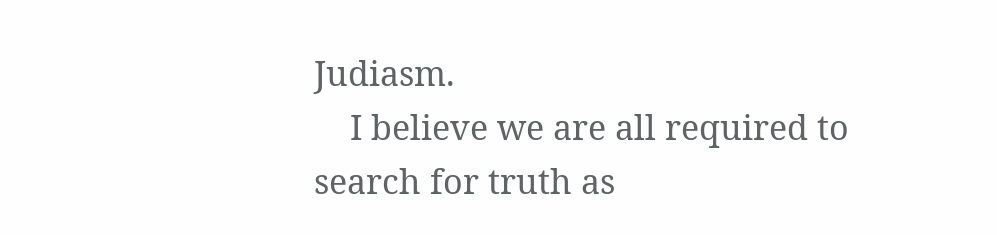Judiasm.
    I believe we are all required to search for truth as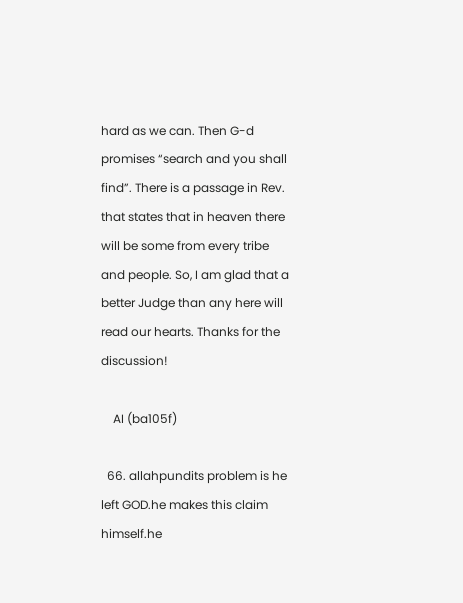hard as we can. Then G-d promises “search and you shall find”. There is a passage in Rev. that states that in heaven there will be some from every tribe and people. So, I am glad that a better Judge than any here will read our hearts. Thanks for the discussion!

    AI (ba105f)

  66. allahpundits problem is he left GOD.he makes this claim himself.he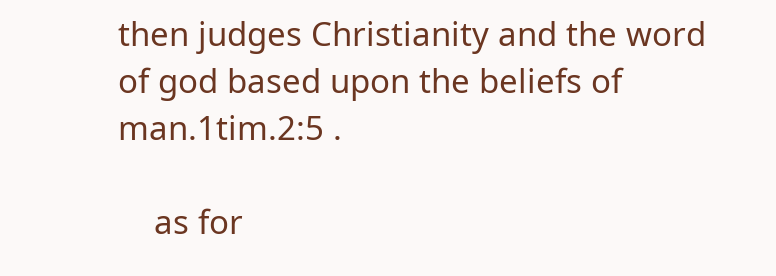then judges Christianity and the word of god based upon the beliefs of man.1tim.2:5 .

    as for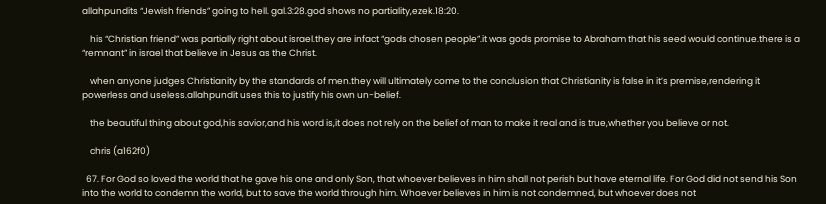allahpundits “Jewish friends” going to hell. gal.3:28.god shows no partiality,ezek.18:20.

    his “Christian friend” was partially right about israel.they are infact “gods chosen people”.it was gods promise to Abraham that his seed would continue.there is a “remnant” in israel that believe in Jesus as the Christ.

    when anyone judges Christianity by the standards of men.they will ultimately come to the conclusion that Christianity is false in it’s premise,rendering it powerless and useless.allahpundit uses this to justify his own un-belief.

    the beautiful thing about god,his savior,and his word is,it does not rely on the belief of man to make it real and is true,whether you believe or not.

    chris (a162f0)

  67. For God so loved the world that he gave his one and only Son, that whoever believes in him shall not perish but have eternal life. For God did not send his Son into the world to condemn the world, but to save the world through him. Whoever believes in him is not condemned, but whoever does not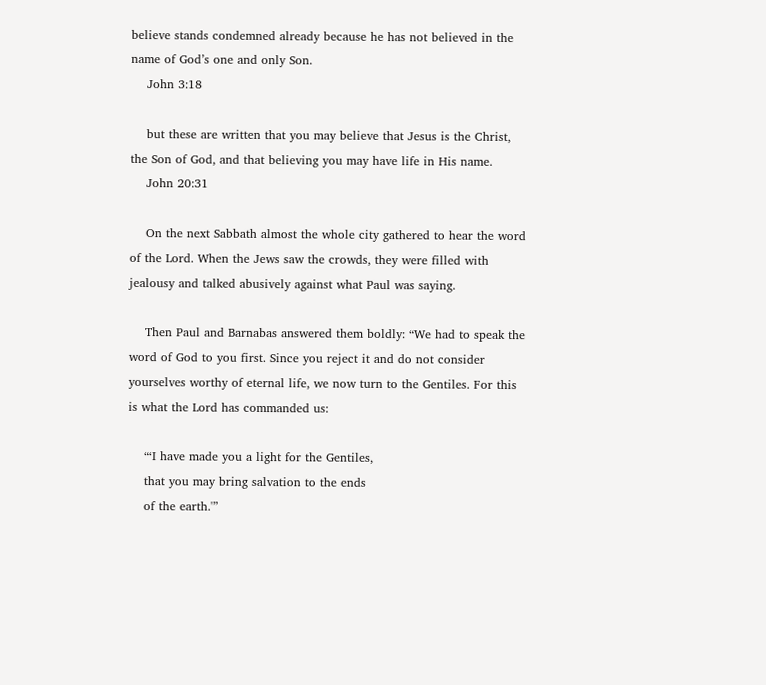believe stands condemned already because he has not believed in the name of God’s one and only Son.
    John 3:18

    but these are written that you may believe that Jesus is the Christ, the Son of God, and that believing you may have life in His name.
    John 20:31

    On the next Sabbath almost the whole city gathered to hear the word of the Lord. When the Jews saw the crowds, they were filled with jealousy and talked abusively against what Paul was saying.

    Then Paul and Barnabas answered them boldly: “We had to speak the word of God to you first. Since you reject it and do not consider yourselves worthy of eternal life, we now turn to the Gentiles. For this is what the Lord has commanded us:

    “‘I have made you a light for the Gentiles,
    that you may bring salvation to the ends
    of the earth.'”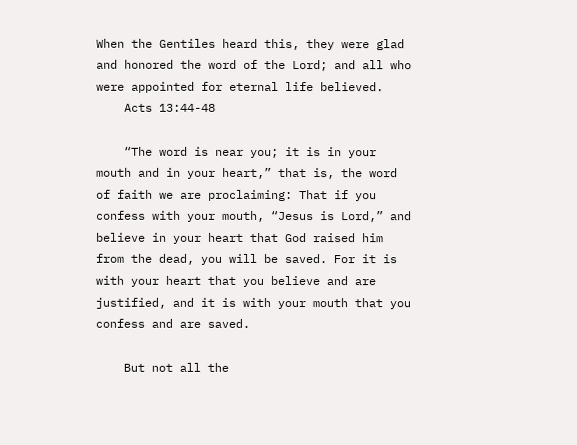When the Gentiles heard this, they were glad and honored the word of the Lord; and all who were appointed for eternal life believed.
    Acts 13:44-48

    “The word is near you; it is in your mouth and in your heart,” that is, the word of faith we are proclaiming: That if you confess with your mouth, “Jesus is Lord,” and believe in your heart that God raised him from the dead, you will be saved. For it is with your heart that you believe and are justified, and it is with your mouth that you confess and are saved.

    But not all the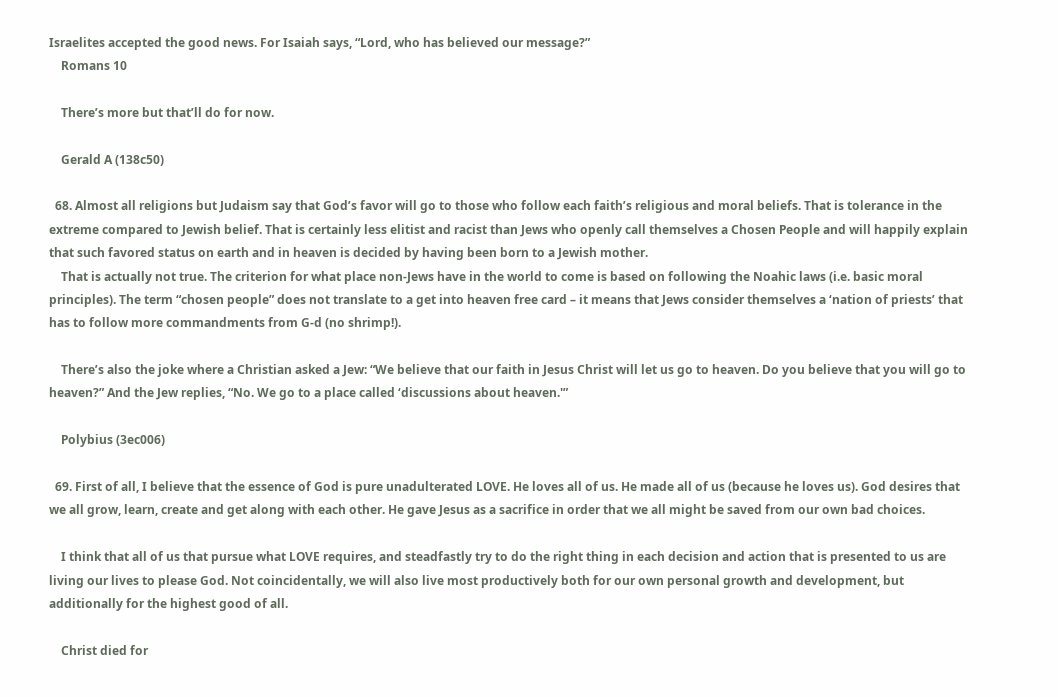Israelites accepted the good news. For Isaiah says, “Lord, who has believed our message?”
    Romans 10

    There’s more but that’ll do for now.

    Gerald A (138c50)

  68. Almost all religions but Judaism say that God’s favor will go to those who follow each faith’s religious and moral beliefs. That is tolerance in the extreme compared to Jewish belief. That is certainly less elitist and racist than Jews who openly call themselves a Chosen People and will happily explain that such favored status on earth and in heaven is decided by having been born to a Jewish mother.
    That is actually not true. The criterion for what place non-Jews have in the world to come is based on following the Noahic laws (i.e. basic moral principles). The term “chosen people” does not translate to a get into heaven free card – it means that Jews consider themselves a ‘nation of priests’ that has to follow more commandments from G-d (no shrimp!).

    There’s also the joke where a Christian asked a Jew: “We believe that our faith in Jesus Christ will let us go to heaven. Do you believe that you will go to heaven?” And the Jew replies, “No. We go to a place called ‘discussions about heaven.'”

    Polybius (3ec006)

  69. First of all, I believe that the essence of God is pure unadulterated LOVE. He loves all of us. He made all of us (because he loves us). God desires that we all grow, learn, create and get along with each other. He gave Jesus as a sacrifice in order that we all might be saved from our own bad choices.

    I think that all of us that pursue what LOVE requires, and steadfastly try to do the right thing in each decision and action that is presented to us are living our lives to please God. Not coincidentally, we will also live most productively both for our own personal growth and development, but additionally for the highest good of all.

    Christ died for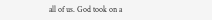all of us. God took on a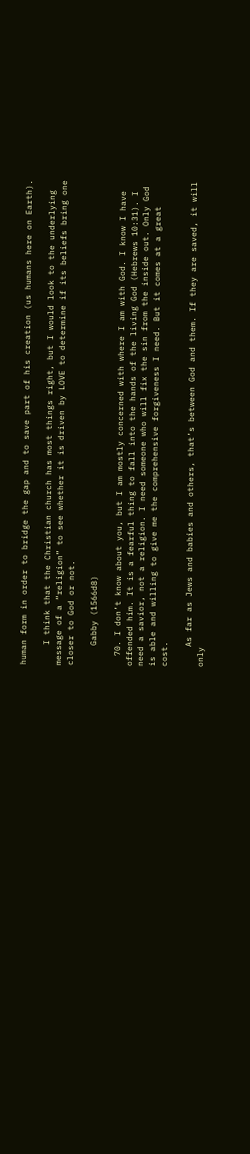human form in order to bridge the gap and to save part of his creation (us humans here on Earth).

    I think that the Christian church has most things right, but I would look to the underlying message of a “religion” to see whether it is driven by LOVE to determine if its beliefs bring one closer to God or not.

    Gabby (1566d8)

  70. I don’t know about you, but I am mostly concerned with where I am with God. I know I have offended him. It is a fearful thing to fall into the hands of the living God (Hebrews 10:31). I need a savior, not a religion. I need someone who will fix the sin from the inside out. Only God is able and willing to give me the comprehensive forgiveness I need. But it comes at a great cost.

    As far as Jews and babies and others, that’s between God and them. If they are saved, it will only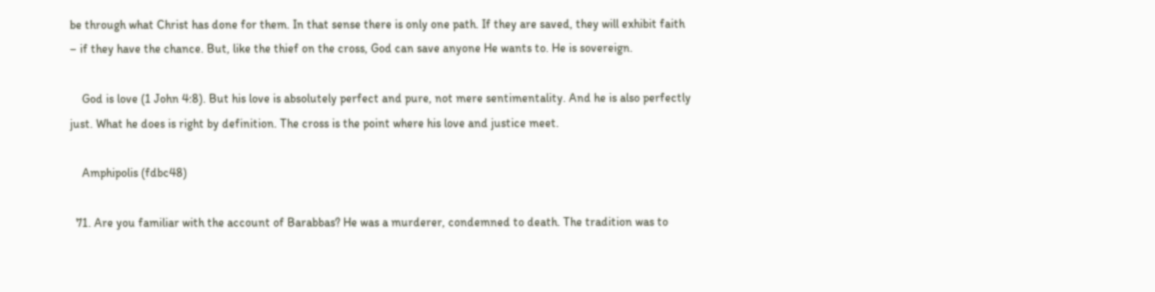be through what Christ has done for them. In that sense there is only one path. If they are saved, they will exhibit faith – if they have the chance. But, like the thief on the cross, God can save anyone He wants to. He is sovereign.

    God is love (1 John 4:8). But his love is absolutely perfect and pure, not mere sentimentality. And he is also perfectly just. What he does is right by definition. The cross is the point where his love and justice meet.

    Amphipolis (fdbc48)

  71. Are you familiar with the account of Barabbas? He was a murderer, condemned to death. The tradition was to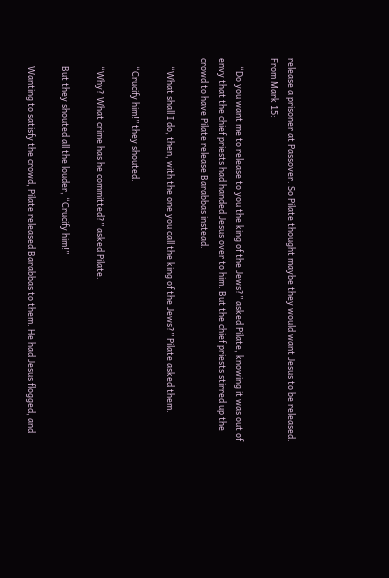release a prisoner at Passover. So Pilate thought maybe they would want Jesus to be released. From Mark 15:

    “Do you want me to release to you the king of the Jews?” asked Pilate, knowing it was out of envy that the chief priests had handed Jesus over to him. But the chief priests stirred up the crowd to have Pilate release Barabbas instead.

    “What shall I do, then, with the one you call the king of the Jews?” Pilate asked them.

    “Crucify him!” they shouted.

    “Why? What crime has he committed?” asked Pilate.

    But they shouted all the louder, “Crucify him!”

    Wanting to satisfy the crowd, Pilate released Barabbas to them. He had Jesus flogged, and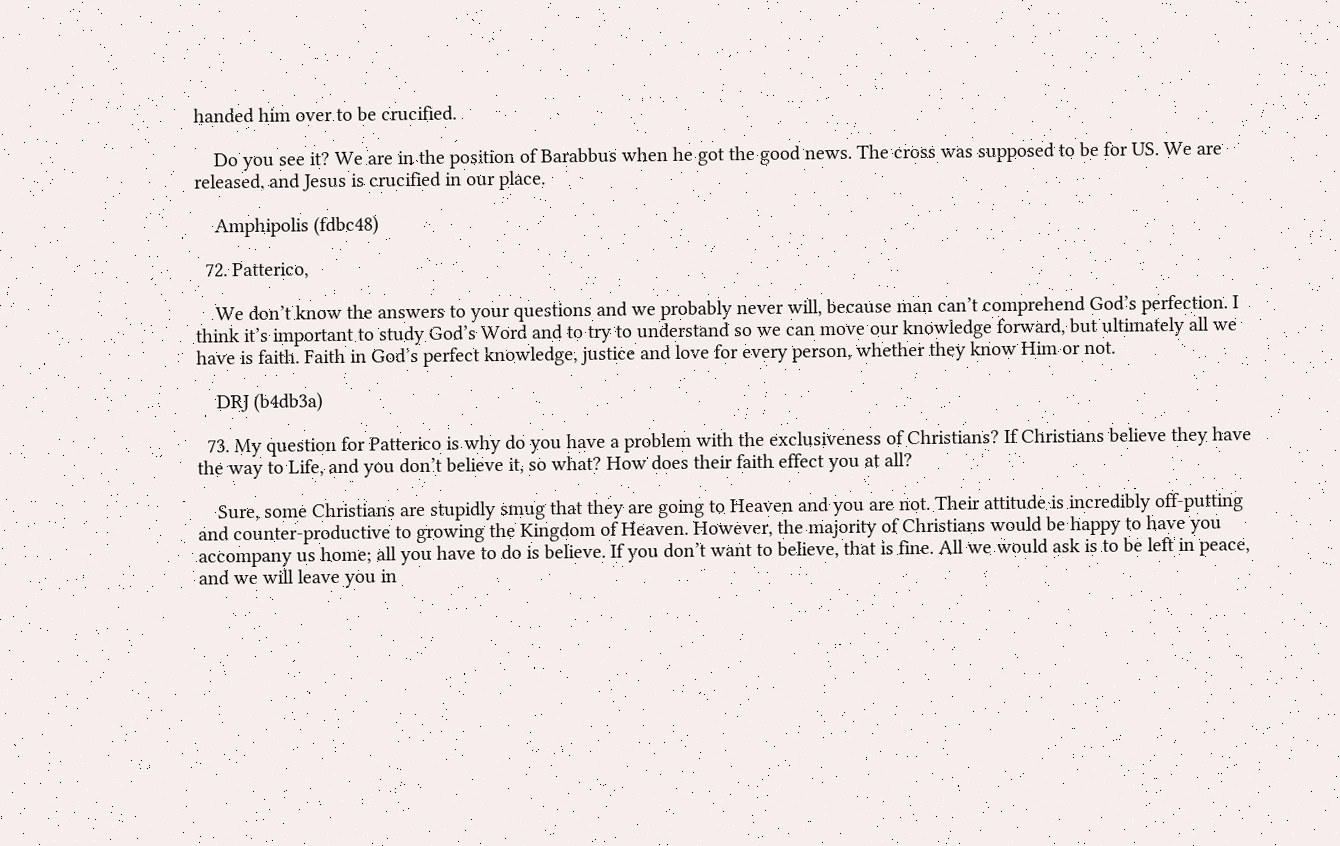handed him over to be crucified.

    Do you see it? We are in the position of Barabbus when he got the good news. The cross was supposed to be for US. We are released, and Jesus is crucified in our place.

    Amphipolis (fdbc48)

  72. Patterico,

    We don’t know the answers to your questions and we probably never will, because man can’t comprehend God’s perfection. I think it’s important to study God’s Word and to try to understand so we can move our knowledge forward, but ultimately all we have is faith. Faith in God’s perfect knowledge, justice and love for every person, whether they know Him or not.

    DRJ (b4db3a)

  73. My question for Patterico is why do you have a problem with the exclusiveness of Christians? If Christians believe they have the way to Life, and you don’t believe it, so what? How does their faith effect you at all?

    Sure, some Christians are stupidly smug that they are going to Heaven and you are not. Their attitude is incredibly off-putting and counter-productive to growing the Kingdom of Heaven. However, the majority of Christians would be happy to have you accompany us home; all you have to do is believe. If you don’t want to believe, that is fine. All we would ask is to be left in peace, and we will leave you in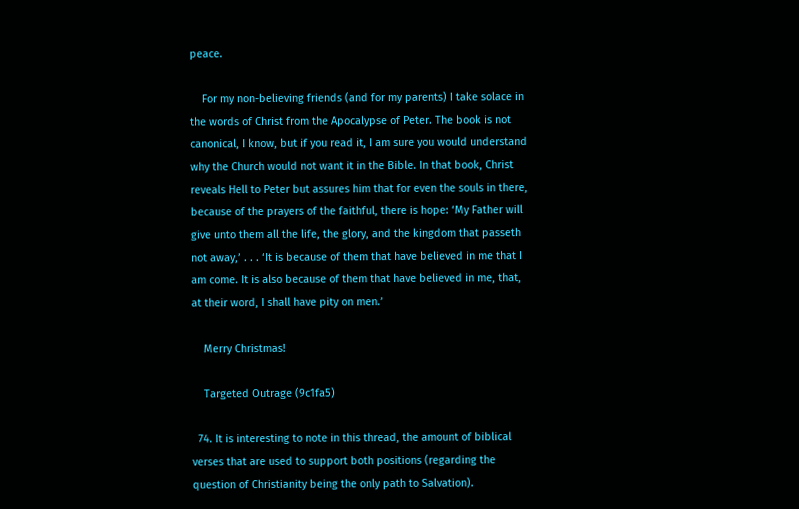peace.

    For my non-believing friends (and for my parents) I take solace in the words of Christ from the Apocalypse of Peter. The book is not canonical, I know, but if you read it, I am sure you would understand why the Church would not want it in the Bible. In that book, Christ reveals Hell to Peter but assures him that for even the souls in there, because of the prayers of the faithful, there is hope: ‘My Father will give unto them all the life, the glory, and the kingdom that passeth not away,’ . . . ‘It is because of them that have believed in me that I am come. It is also because of them that have believed in me, that, at their word, I shall have pity on men.’

    Merry Christmas!

    Targeted Outrage (9c1fa5)

  74. It is interesting to note in this thread, the amount of biblical verses that are used to support both positions (regarding the question of Christianity being the only path to Salvation).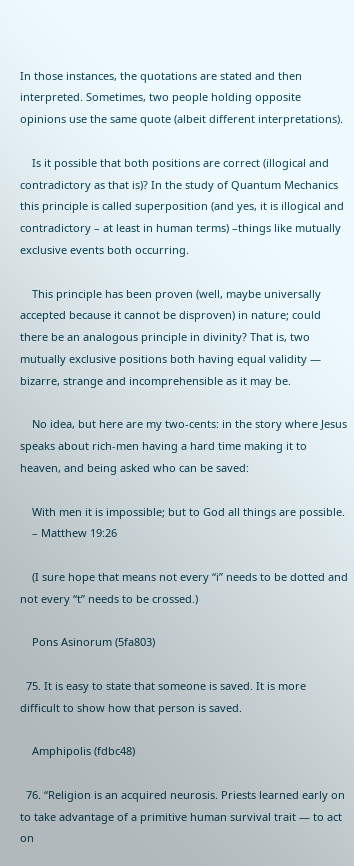In those instances, the quotations are stated and then interpreted. Sometimes, two people holding opposite opinions use the same quote (albeit different interpretations).

    Is it possible that both positions are correct (illogical and contradictory as that is)? In the study of Quantum Mechanics this principle is called superposition (and yes, it is illogical and contradictory – at least in human terms) –things like mutually exclusive events both occurring.

    This principle has been proven (well, maybe universally accepted because it cannot be disproven) in nature; could there be an analogous principle in divinity? That is, two mutually exclusive positions both having equal validity — bizarre, strange and incomprehensible as it may be.

    No idea, but here are my two-cents: in the story where Jesus speaks about rich-men having a hard time making it to heaven, and being asked who can be saved:

    With men it is impossible; but to God all things are possible.
    – Matthew 19:26

    (I sure hope that means not every “i” needs to be dotted and not every “t” needs to be crossed.)

    Pons Asinorum (5fa803)

  75. It is easy to state that someone is saved. It is more difficult to show how that person is saved.

    Amphipolis (fdbc48)

  76. “Religion is an acquired neurosis. Priests learned early on to take advantage of a primitive human survival trait — to act on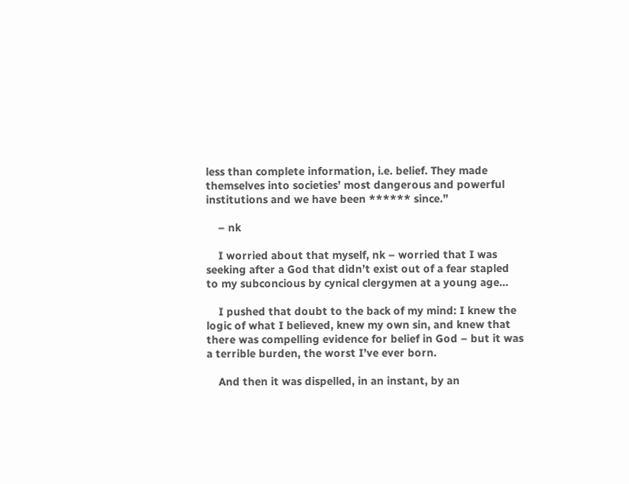less than complete information, i.e. belief. They made themselves into societies’ most dangerous and powerful institutions and we have been ****** since.”

    – nk

    I worried about that myself, nk – worried that I was seeking after a God that didn’t exist out of a fear stapled to my subconcious by cynical clergymen at a young age…

    I pushed that doubt to the back of my mind: I knew the logic of what I believed, knew my own sin, and knew that there was compelling evidence for belief in God – but it was a terrible burden, the worst I’ve ever born.

    And then it was dispelled, in an instant, by an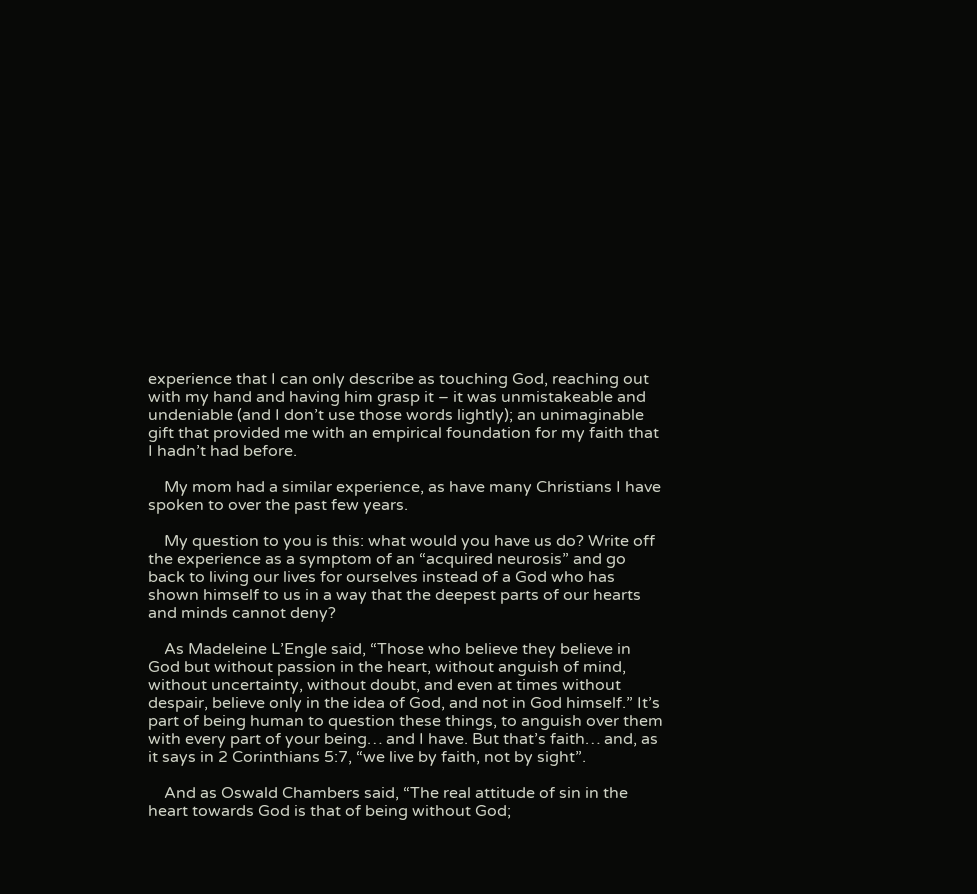experience that I can only describe as touching God, reaching out with my hand and having him grasp it – it was unmistakeable and undeniable (and I don’t use those words lightly); an unimaginable gift that provided me with an empirical foundation for my faith that I hadn’t had before.

    My mom had a similar experience, as have many Christians I have spoken to over the past few years.

    My question to you is this: what would you have us do? Write off the experience as a symptom of an “acquired neurosis” and go back to living our lives for ourselves instead of a God who has shown himself to us in a way that the deepest parts of our hearts and minds cannot deny?

    As Madeleine L’Engle said, “Those who believe they believe in God but without passion in the heart, without anguish of mind, without uncertainty, without doubt, and even at times without despair, believe only in the idea of God, and not in God himself.” It’s part of being human to question these things, to anguish over them with every part of your being… and I have. But that’s faith… and, as it says in 2 Corinthians 5:7, “we live by faith, not by sight”.

    And as Oswald Chambers said, “The real attitude of sin in the heart towards God is that of being without God;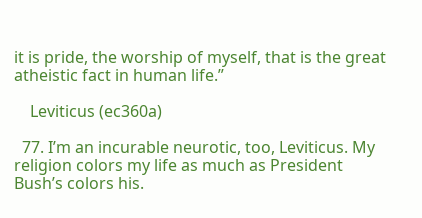it is pride, the worship of myself, that is the great atheistic fact in human life.”

    Leviticus (ec360a)

  77. I’m an incurable neurotic, too, Leviticus. My religion colors my life as much as President Bush’s colors his.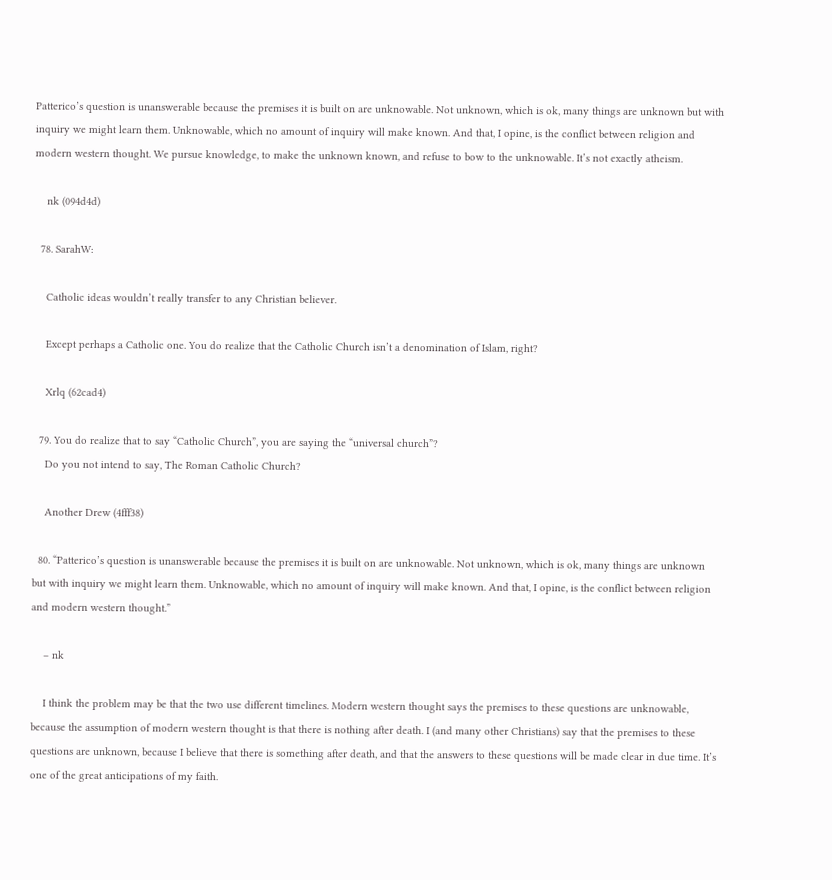Patterico’s question is unanswerable because the premises it is built on are unknowable. Not unknown, which is ok, many things are unknown but with inquiry we might learn them. Unknowable, which no amount of inquiry will make known. And that, I opine, is the conflict between religion and modern western thought. We pursue knowledge, to make the unknown known, and refuse to bow to the unknowable. It’s not exactly atheism.

    nk (094d4d)

  78. SarahW:

    Catholic ideas wouldn’t really transfer to any Christian believer.

    Except perhaps a Catholic one. You do realize that the Catholic Church isn’t a denomination of Islam, right?

    Xrlq (62cad4)

  79. You do realize that to say “Catholic Church”, you are saying the “universal church”?
    Do you not intend to say, The Roman Catholic Church?

    Another Drew (4fff38)

  80. “Patterico’s question is unanswerable because the premises it is built on are unknowable. Not unknown, which is ok, many things are unknown but with inquiry we might learn them. Unknowable, which no amount of inquiry will make known. And that, I opine, is the conflict between religion and modern western thought.”

    – nk

    I think the problem may be that the two use different timelines. Modern western thought says the premises to these questions are unknowable, because the assumption of modern western thought is that there is nothing after death. I (and many other Christians) say that the premises to these questions are unknown, because I believe that there is something after death, and that the answers to these questions will be made clear in due time. It’s one of the great anticipations of my faith.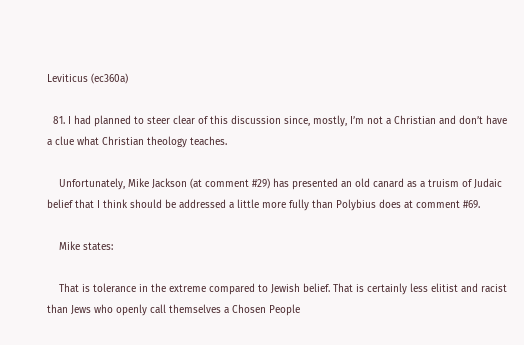Leviticus (ec360a)

  81. I had planned to steer clear of this discussion since, mostly, I’m not a Christian and don’t have a clue what Christian theology teaches.

    Unfortunately, Mike Jackson (at comment #29) has presented an old canard as a truism of Judaic belief that I think should be addressed a little more fully than Polybius does at comment #69.

    Mike states:

    That is tolerance in the extreme compared to Jewish belief. That is certainly less elitist and racist than Jews who openly call themselves a Chosen People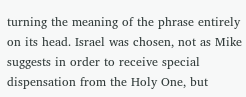turning the meaning of the phrase entirely on its head. Israel was chosen, not as Mike suggests in order to receive special dispensation from the Holy One, but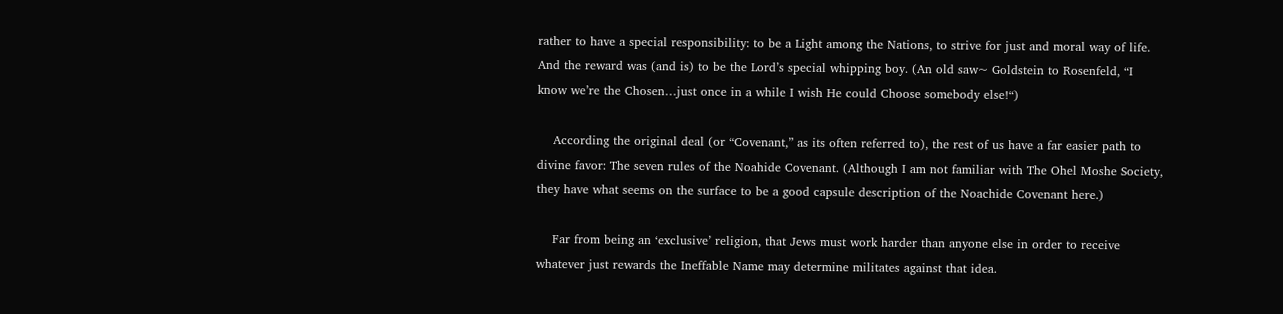rather to have a special responsibility: to be a Light among the Nations, to strive for just and moral way of life. And the reward was (and is) to be the Lord’s special whipping boy. (An old saw~ Goldstein to Rosenfeld, “I know we’re the Chosen…just once in a while I wish He could Choose somebody else!“)

    According the original deal (or “Covenant,” as its often referred to), the rest of us have a far easier path to divine favor: The seven rules of the Noahide Covenant. (Although I am not familiar with The Ohel Moshe Society, they have what seems on the surface to be a good capsule description of the Noachide Covenant here.)

    Far from being an ‘exclusive’ religion, that Jews must work harder than anyone else in order to receive whatever just rewards the Ineffable Name may determine militates against that idea.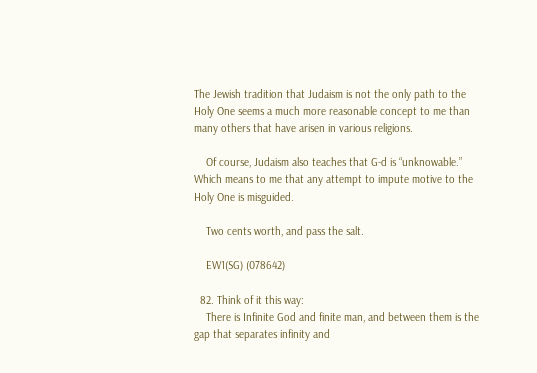The Jewish tradition that Judaism is not the only path to the Holy One seems a much more reasonable concept to me than many others that have arisen in various religions.

    Of course, Judaism also teaches that G-d is “unknowable.” Which means to me that any attempt to impute motive to the Holy One is misguided.

    Two cents worth, and pass the salt.

    EW1(SG) (078642)

  82. Think of it this way:
    There is Infinite God and finite man, and between them is the gap that separates infinity and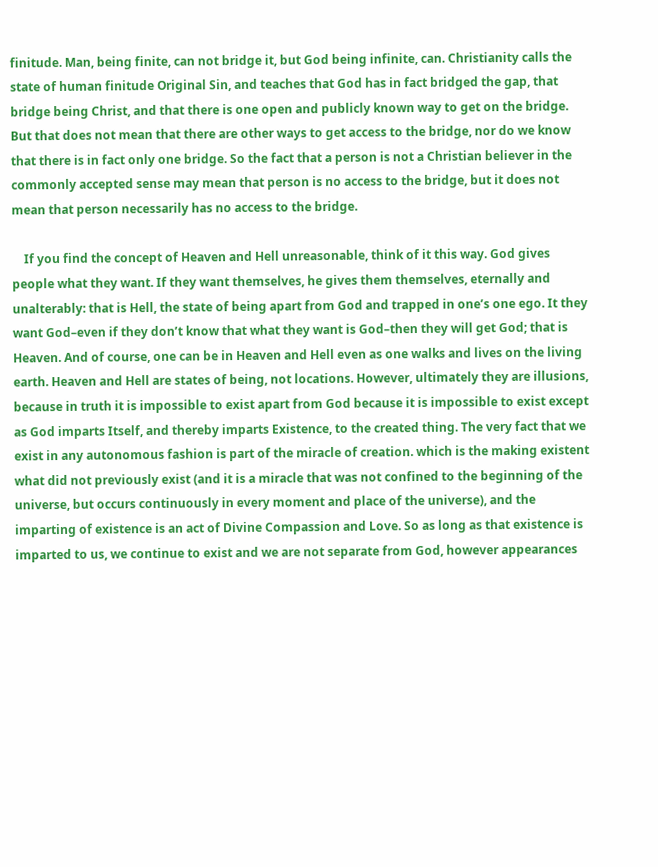finitude. Man, being finite, can not bridge it, but God being infinite, can. Christianity calls the state of human finitude Original Sin, and teaches that God has in fact bridged the gap, that bridge being Christ, and that there is one open and publicly known way to get on the bridge. But that does not mean that there are other ways to get access to the bridge, nor do we know that there is in fact only one bridge. So the fact that a person is not a Christian believer in the commonly accepted sense may mean that person is no access to the bridge, but it does not mean that person necessarily has no access to the bridge.

    If you find the concept of Heaven and Hell unreasonable, think of it this way. God gives people what they want. If they want themselves, he gives them themselves, eternally and unalterably: that is Hell, the state of being apart from God and trapped in one’s one ego. It they want God–even if they don’t know that what they want is God–then they will get God; that is Heaven. And of course, one can be in Heaven and Hell even as one walks and lives on the living earth. Heaven and Hell are states of being, not locations. However, ultimately they are illusions, because in truth it is impossible to exist apart from God because it is impossible to exist except as God imparts Itself, and thereby imparts Existence, to the created thing. The very fact that we exist in any autonomous fashion is part of the miracle of creation. which is the making existent what did not previously exist (and it is a miracle that was not confined to the beginning of the universe, but occurs continuously in every moment and place of the universe), and the imparting of existence is an act of Divine Compassion and Love. So as long as that existence is imparted to us, we continue to exist and we are not separate from God, however appearances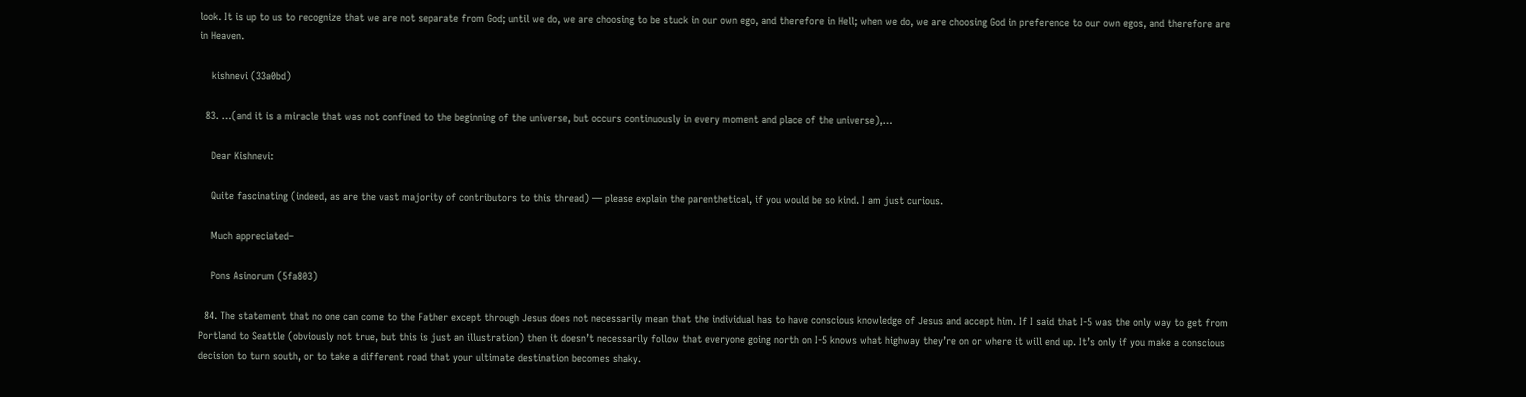look. It is up to us to recognize that we are not separate from God; until we do, we are choosing to be stuck in our own ego, and therefore in Hell; when we do, we are choosing God in preference to our own egos, and therefore are in Heaven.

    kishnevi (33a0bd)

  83. …(and it is a miracle that was not confined to the beginning of the universe, but occurs continuously in every moment and place of the universe),…

    Dear Kishnevi:

    Quite fascinating (indeed, as are the vast majority of contributors to this thread) — please explain the parenthetical, if you would be so kind. I am just curious.

    Much appreciated–

    Pons Asinorum (5fa803)

  84. The statement that no one can come to the Father except through Jesus does not necessarily mean that the individual has to have conscious knowledge of Jesus and accept him. If I said that I-5 was the only way to get from Portland to Seattle (obviously not true, but this is just an illustration) then it doesn’t necessarily follow that everyone going north on I-5 knows what highway they’re on or where it will end up. It’s only if you make a conscious decision to turn south, or to take a different road that your ultimate destination becomes shaky.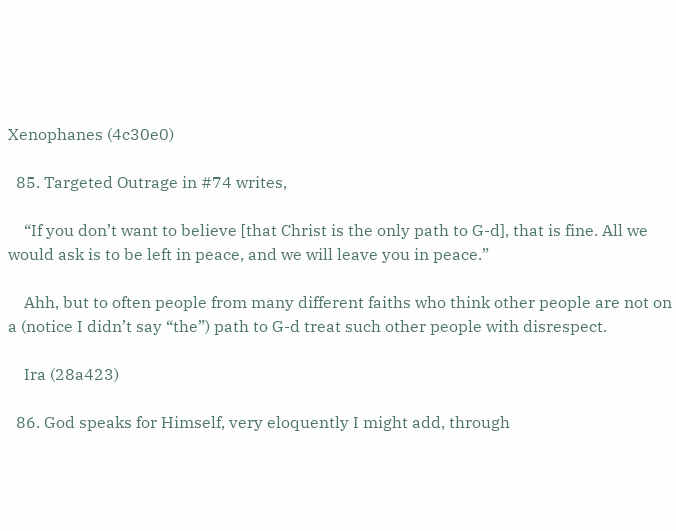Xenophanes (4c30e0)

  85. Targeted Outrage in #74 writes,

    “If you don’t want to believe [that Christ is the only path to G-d], that is fine. All we would ask is to be left in peace, and we will leave you in peace.”

    Ahh, but to often people from many different faiths who think other people are not on a (notice I didn’t say “the”) path to G-d treat such other people with disrespect.

    Ira (28a423)

  86. God speaks for Himself, very eloquently I might add, through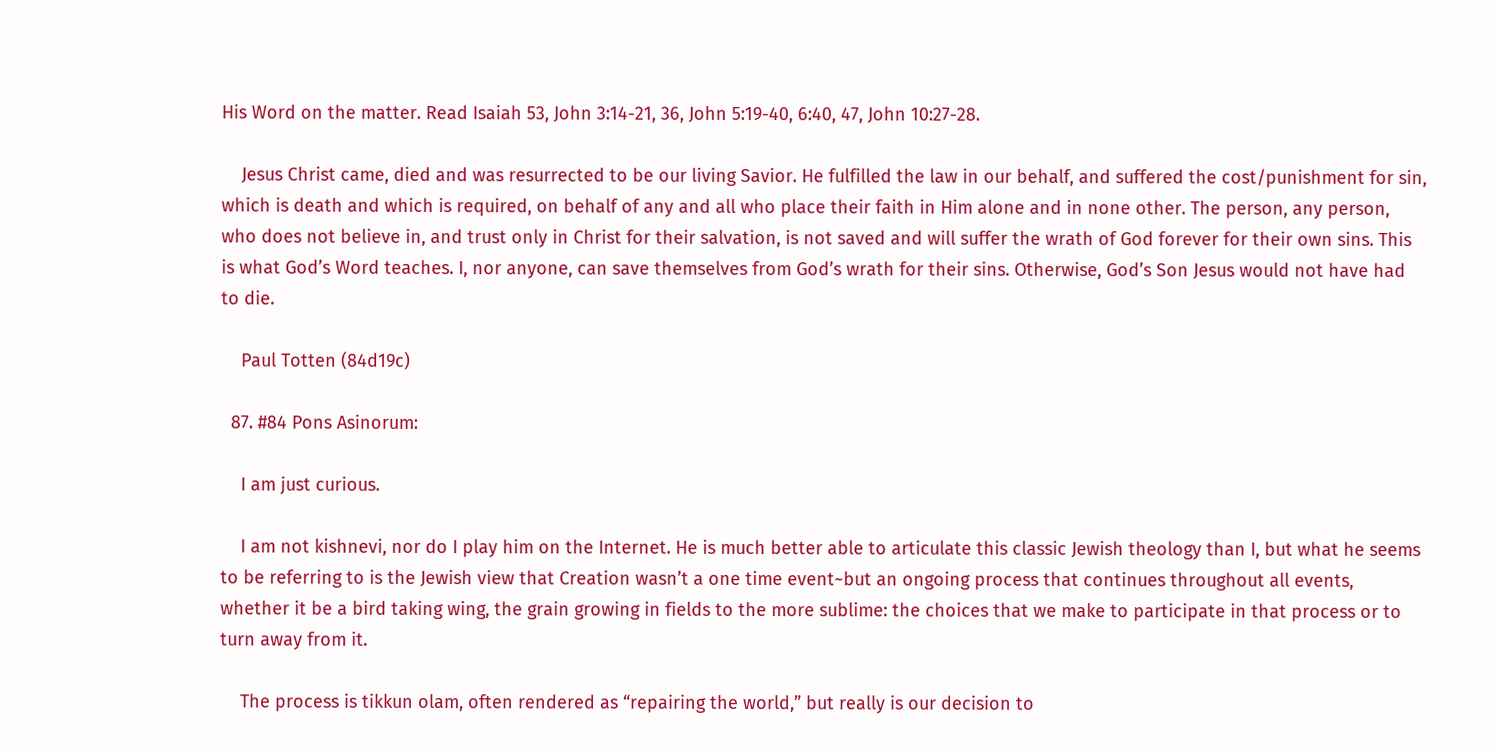His Word on the matter. Read Isaiah 53, John 3:14-21, 36, John 5:19-40, 6:40, 47, John 10:27-28.

    Jesus Christ came, died and was resurrected to be our living Savior. He fulfilled the law in our behalf, and suffered the cost/punishment for sin, which is death and which is required, on behalf of any and all who place their faith in Him alone and in none other. The person, any person, who does not believe in, and trust only in Christ for their salvation, is not saved and will suffer the wrath of God forever for their own sins. This is what God’s Word teaches. I, nor anyone, can save themselves from God’s wrath for their sins. Otherwise, God’s Son Jesus would not have had to die.

    Paul Totten (84d19c)

  87. #84 Pons Asinorum:

    I am just curious.

    I am not kishnevi, nor do I play him on the Internet. He is much better able to articulate this classic Jewish theology than I, but what he seems to be referring to is the Jewish view that Creation wasn’t a one time event~but an ongoing process that continues throughout all events, whether it be a bird taking wing, the grain growing in fields to the more sublime: the choices that we make to participate in that process or to turn away from it.

    The process is tikkun olam, often rendered as “repairing the world,” but really is our decision to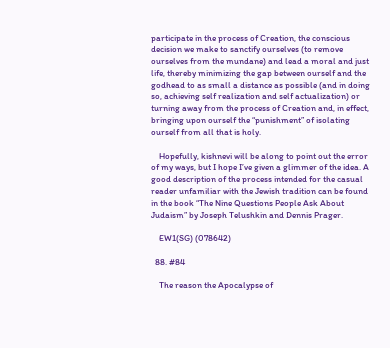participate in the process of Creation, the conscious decision we make to sanctify ourselves (to remove ourselves from the mundane) and lead a moral and just life, thereby minimizing the gap between ourself and the godhead to as small a distance as possible (and in doing so, achieving self realization and self actualization) or turning away from the process of Creation and, in effect, bringing upon ourself the “punishment” of isolating ourself from all that is holy.

    Hopefully, kishnevi will be along to point out the error of my ways, but I hope I’ve given a glimmer of the idea. A good description of the process intended for the casual reader unfamiliar with the Jewish tradition can be found in the book “The Nine Questions People Ask About Judaism” by Joseph Telushkin and Dennis Prager.

    EW1(SG) (078642)

  88. #84

    The reason the Apocalypse of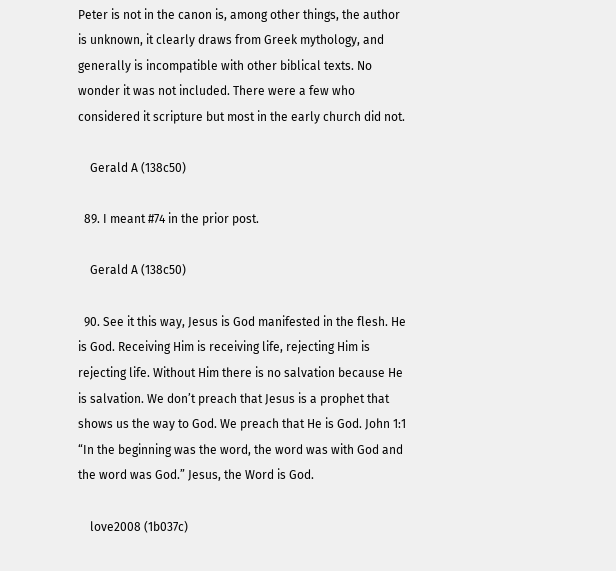Peter is not in the canon is, among other things, the author is unknown, it clearly draws from Greek mythology, and generally is incompatible with other biblical texts. No wonder it was not included. There were a few who considered it scripture but most in the early church did not.

    Gerald A (138c50)

  89. I meant #74 in the prior post.

    Gerald A (138c50)

  90. See it this way, Jesus is God manifested in the flesh. He is God. Receiving Him is receiving life, rejecting Him is rejecting life. Without Him there is no salvation because He is salvation. We don’t preach that Jesus is a prophet that shows us the way to God. We preach that He is God. John 1:1 “In the beginning was the word, the word was with God and the word was God.” Jesus, the Word is God.

    love2008 (1b037c)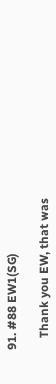91. #88 EW1(SG)

    Thank you EW, that was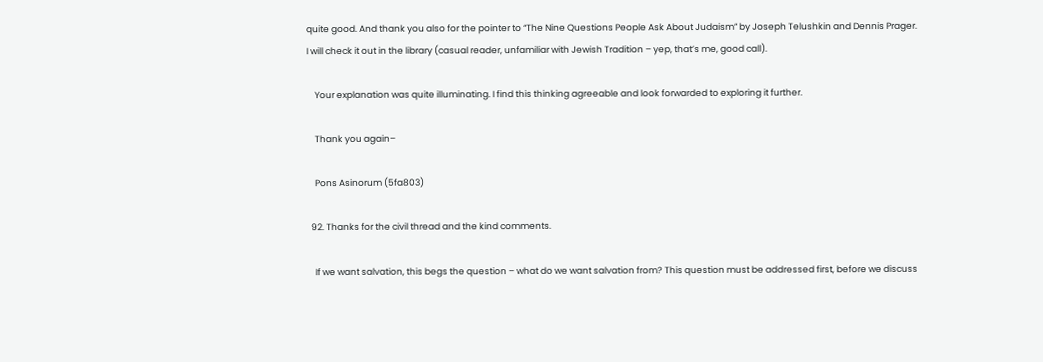quite good. And thank you also for the pointer to “The Nine Questions People Ask About Judaism” by Joseph Telushkin and Dennis Prager. I will check it out in the library (casual reader, unfamiliar with Jewish Tradition – yep, that’s me, good call).

    Your explanation was quite illuminating. I find this thinking agreeable and look forwarded to exploring it further.

    Thank you again–

    Pons Asinorum (5fa803)

  92. Thanks for the civil thread and the kind comments.

    If we want salvation, this begs the question – what do we want salvation from? This question must be addressed first, before we discuss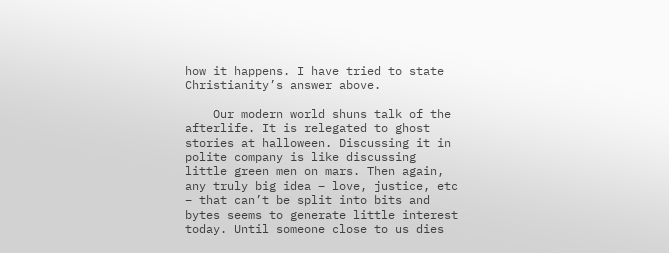how it happens. I have tried to state Christianity’s answer above.

    Our modern world shuns talk of the afterlife. It is relegated to ghost stories at halloween. Discussing it in polite company is like discussing little green men on mars. Then again, any truly big idea – love, justice, etc – that can’t be split into bits and bytes seems to generate little interest today. Until someone close to us dies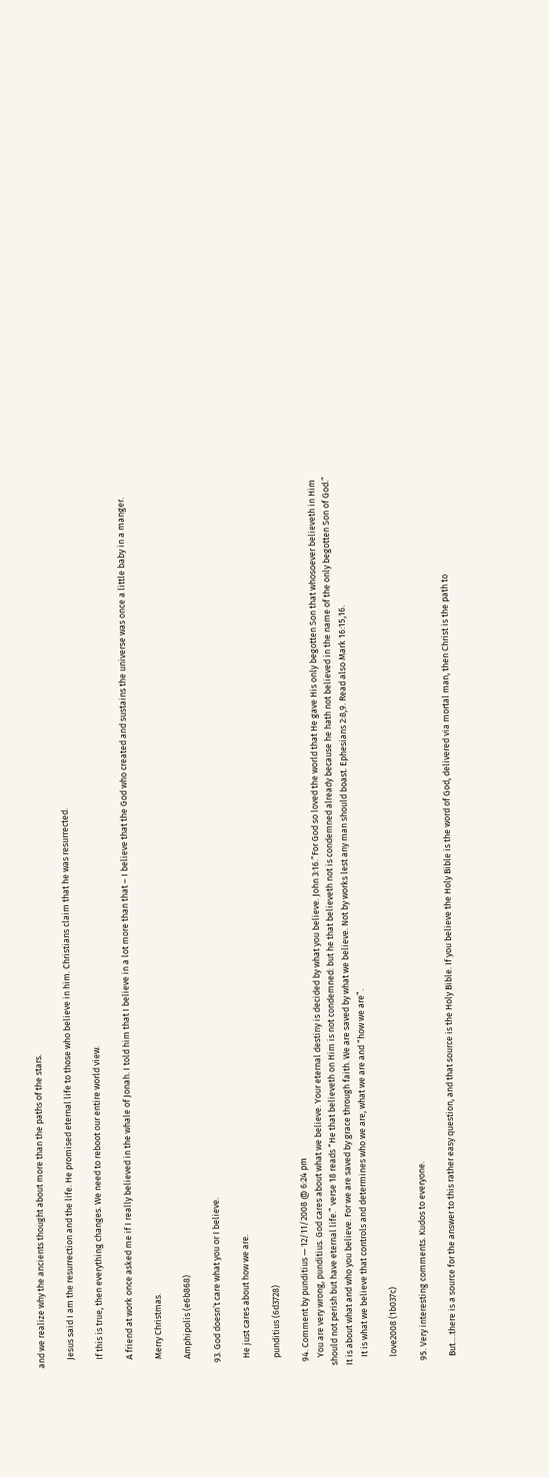and we realize why the ancients thought about more than the paths of the stars.

    Jesus said I am the resurrection and the life. He promised eternal life to those who believe in him. Christians claim that he was resurrected.

    If this is true, then everything changes. We need to reboot our entire world view.

    A friend at work once asked me if I really believed in the whale of Jonah. I told him that I believe in a lot more than that – I believe that the God who created and sustains the universe was once a little baby in a manger.

    Merry Christmas.

    Amphipolis (e6b868)

  93. God doesn’t care what you or I believe.

    He just cares about how we are.

    punditius (6d3728)

  94. Comment by punditius — 12/11/2008 @ 6:24 pm
    You are very wrong, punditius. God cares about what we believe. Your eternal destiny is decided by what you believe. John 3:16.”For God so loved the world that He gave His only begotten Son that whosoever believeth in Him should not perish but have eternal life.” verse 18 reads “He that believeth on Him is not condemned: but he that believeth not is condemned already because he hath not believed in the name of the only begotten Son of God.” It is about what and who you believe. For we are saved by grace through faith. We are saved by what we believe. Not by works lest any man should boast. Ephesians 2:8,9. Read also Mark 16:15,16.
    It is what we believe that controls and determines who we are, what we are and “how we are”.

    love2008 (1b037c)

  95. Very interesting comments. Kudos to everyone.

    But….there is a source for the answer to this rather easy question, and that source is the Holy Bible. If you believe the Holy Bible is the word of God, delivered via mortal man, then Christ is the path to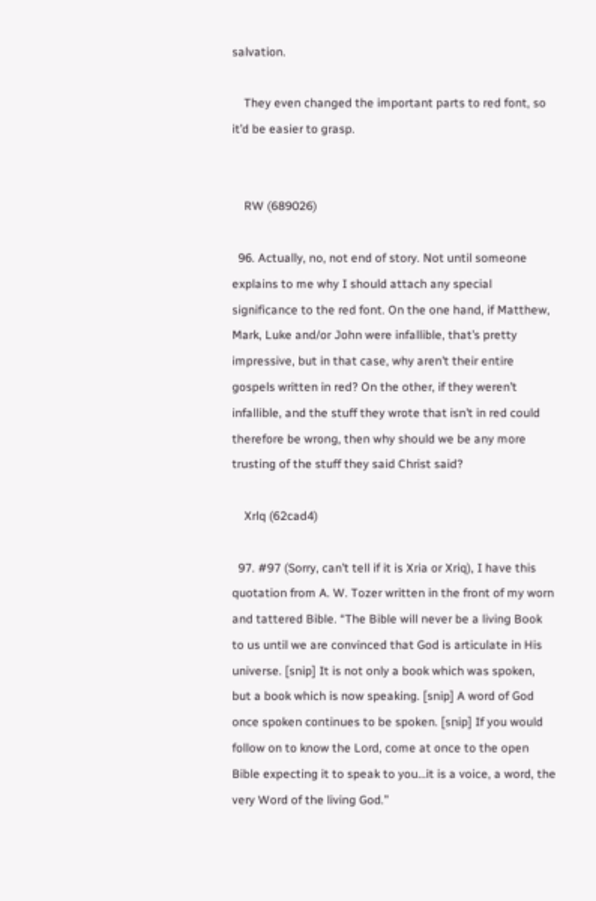salvation.

    They even changed the important parts to red font, so it’d be easier to grasp.


    RW (689026)

  96. Actually, no, not end of story. Not until someone explains to me why I should attach any special significance to the red font. On the one hand, if Matthew, Mark, Luke and/or John were infallible, that’s pretty impressive, but in that case, why aren’t their entire gospels written in red? On the other, if they weren’t infallible, and the stuff they wrote that isn’t in red could therefore be wrong, then why should we be any more trusting of the stuff they said Christ said?

    Xrlq (62cad4)

  97. #97 (Sorry, can’t tell if it is Xria or Xriq), I have this quotation from A. W. Tozer written in the front of my worn and tattered Bible. “The Bible will never be a living Book to us until we are convinced that God is articulate in His universe. [snip] It is not only a book which was spoken, but a book which is now speaking. [snip] A word of God once spoken continues to be spoken. [snip] If you would follow on to know the Lord, come at once to the open Bible expecting it to speak to you…it is a voice, a word, the very Word of the living God.”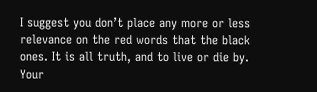I suggest you don’t place any more or less relevance on the red words that the black ones. It is all truth, and to live or die by. Your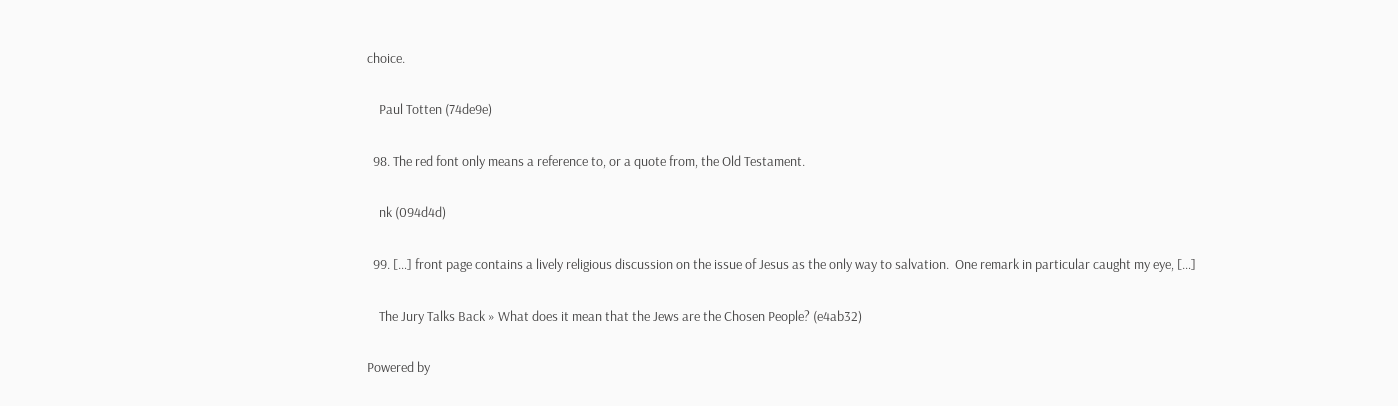choice.

    Paul Totten (74de9e)

  98. The red font only means a reference to, or a quote from, the Old Testament.

    nk (094d4d)

  99. […] front page contains a lively religious discussion on the issue of Jesus as the only way to salvation.  One remark in particular caught my eye, […]

    The Jury Talks Back » What does it mean that the Jews are the Chosen People? (e4ab32)

Powered by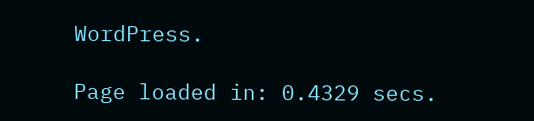WordPress.

Page loaded in: 0.4329 secs.